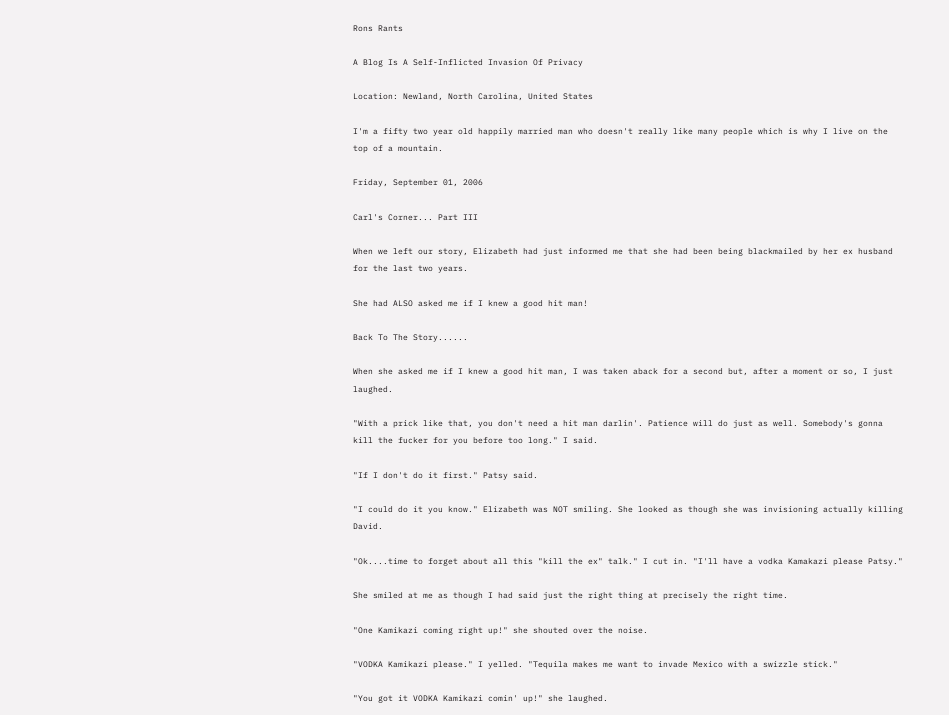Rons Rants

A Blog Is A Self-Inflicted Invasion Of Privacy

Location: Newland, North Carolina, United States

I'm a fifty two year old happily married man who doesn't really like many people which is why I live on the top of a mountain.

Friday, September 01, 2006

Carl's Corner... Part III

When we left our story, Elizabeth had just informed me that she had been being blackmailed by her ex husband for the last two years.

She had ALSO asked me if I knew a good hit man!

Back To The Story......

When she asked me if I knew a good hit man, I was taken aback for a second but, after a moment or so, I just laughed.

"With a prick like that, you don't need a hit man darlin'. Patience will do just as well. Somebody's gonna kill the fucker for you before too long." I said.

"If I don't do it first." Patsy said.

"I could do it you know." Elizabeth was NOT smiling. She looked as though she was invisioning actually killing David.

"Ok....time to forget about all this "kill the ex" talk." I cut in. "I'll have a vodka Kamakazi please Patsy."

She smiled at me as though I had said just the right thing at precisely the right time.

"One Kamikazi coming right up!" she shouted over the noise.

"VODKA Kamikazi please." I yelled. "Tequila makes me want to invade Mexico with a swizzle stick."

"You got it VODKA Kamikazi comin' up!" she laughed.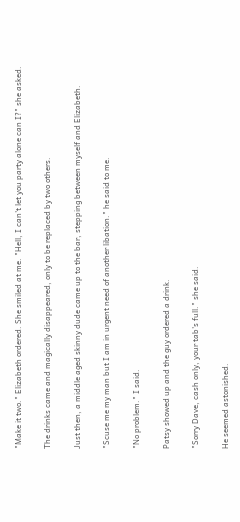"Make it two." Elizabeth ordered. She smiled at me. "Hell, I can't let you party alone can I?" she asked.

The drinks came and magically disappeared, only to be replaced by two others.

Just then, a middle aged skinny dude came up to the bar, stepping between myself and Elizabeth.

"Scuse me my man but I am in urgent need of another libation." he said to me.

"No problem." I said.

Patsy showed up and the guy ordered a drink.

"Sorry Dave, cash only, your tab's full." she said.

He seemed astonished.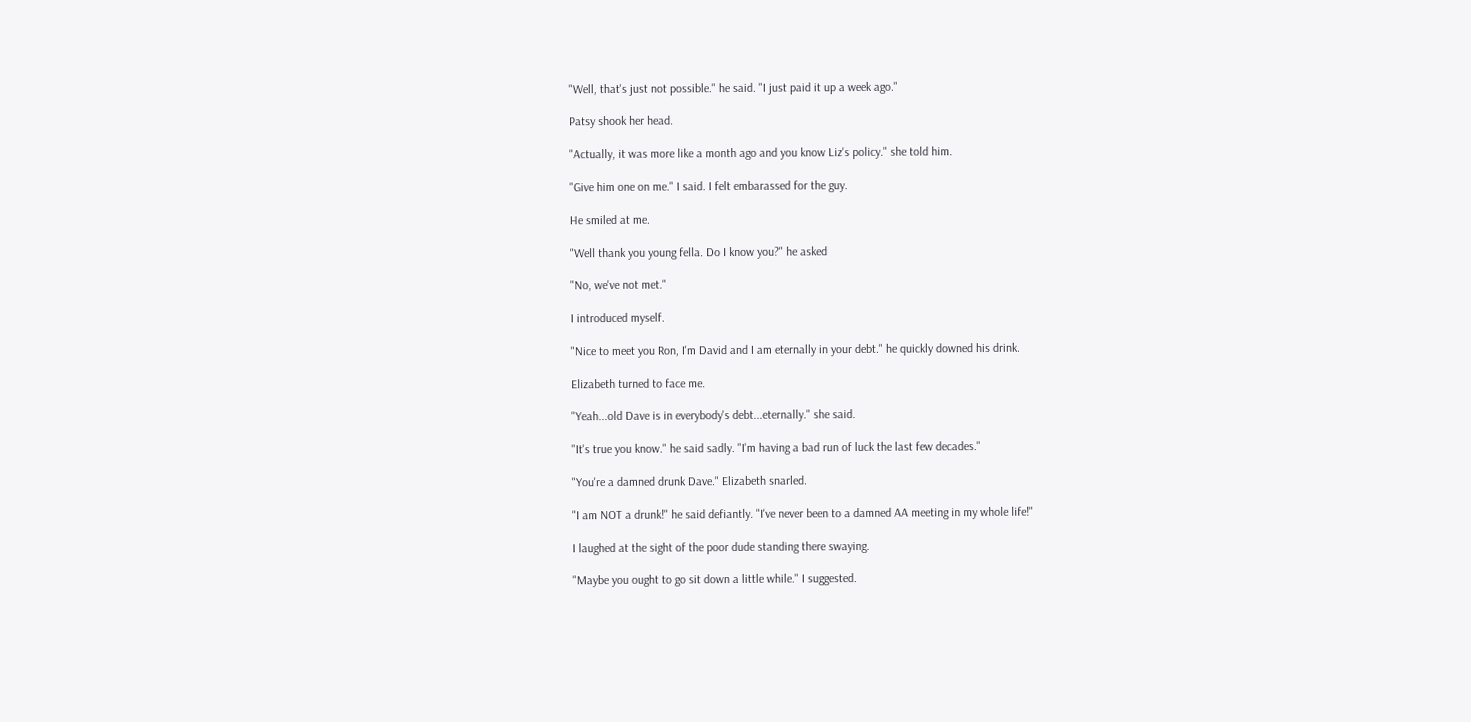"Well, that's just not possible." he said. "I just paid it up a week ago."

Patsy shook her head.

"Actually, it was more like a month ago and you know Liz's policy." she told him.

"Give him one on me." I said. I felt embarassed for the guy.

He smiled at me.

"Well thank you young fella. Do I know you?" he asked

"No, we've not met."

I introduced myself.

"Nice to meet you Ron, I'm David and I am eternally in your debt." he quickly downed his drink.

Elizabeth turned to face me.

"Yeah...old Dave is in everybody's debt...eternally." she said.

"It's true you know." he said sadly. "I'm having a bad run of luck the last few decades."

"You're a damned drunk Dave." Elizabeth snarled.

"I am NOT a drunk!" he said defiantly. "I've never been to a damned AA meeting in my whole life!"

I laughed at the sight of the poor dude standing there swaying.

"Maybe you ought to go sit down a little while." I suggested.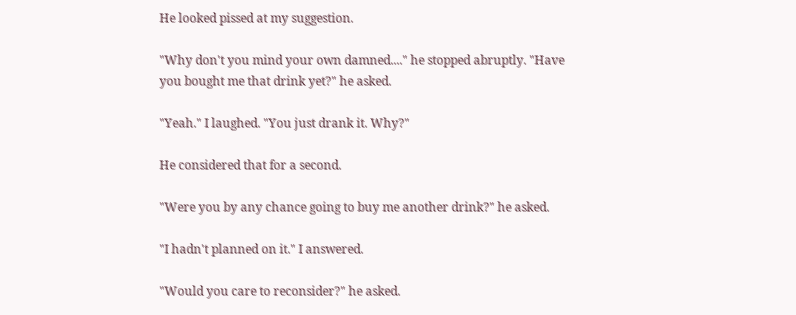He looked pissed at my suggestion.

"Why don't you mind your own damned...." he stopped abruptly. "Have you bought me that drink yet?" he asked.

"Yeah." I laughed. "You just drank it. Why?"

He considered that for a second.

"Were you by any chance going to buy me another drink?" he asked.

"I hadn't planned on it." I answered.

"Would you care to reconsider?" he asked.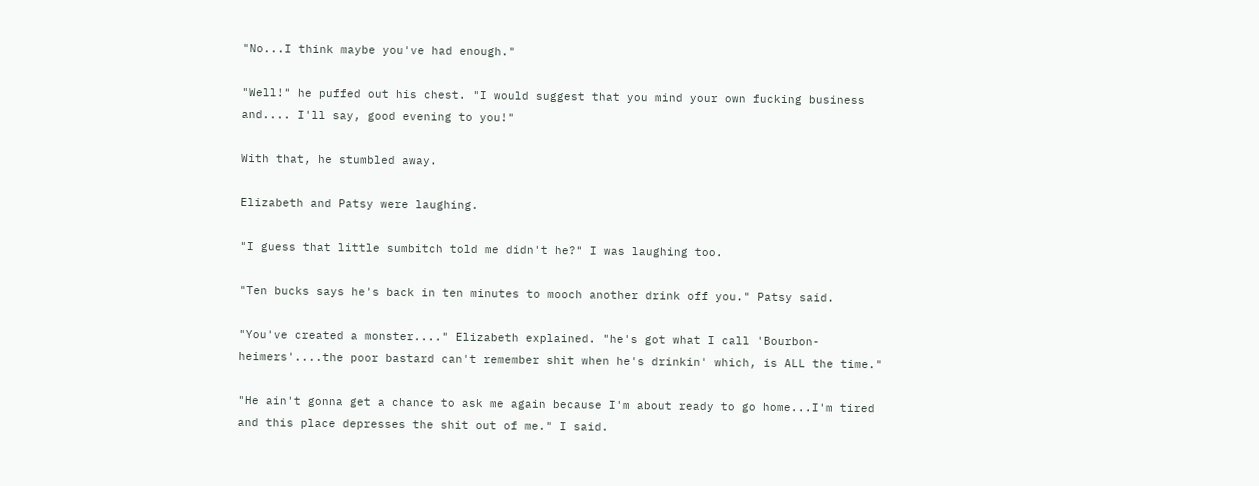"No...I think maybe you've had enough."

"Well!" he puffed out his chest. "I would suggest that you mind your own fucking business and.... I'll say, good evening to you!"

With that, he stumbled away.

Elizabeth and Patsy were laughing.

"I guess that little sumbitch told me didn't he?" I was laughing too.

"Ten bucks says he's back in ten minutes to mooch another drink off you." Patsy said.

"You've created a monster...." Elizabeth explained. "he's got what I call 'Bourbon-heimers'....the poor bastard can't remember shit when he's drinkin' which, is ALL the time."

"He ain't gonna get a chance to ask me again because I'm about ready to go home...I'm tired and this place depresses the shit out of me." I said.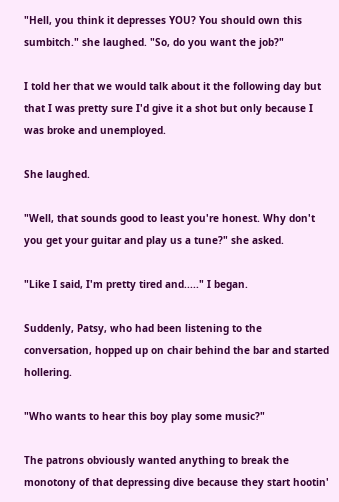"Hell, you think it depresses YOU? You should own this sumbitch." she laughed. "So, do you want the job?"

I told her that we would talk about it the following day but that I was pretty sure I'd give it a shot but only because I was broke and unemployed.

She laughed.

"Well, that sounds good to least you're honest. Why don't you get your guitar and play us a tune?" she asked.

"Like I said, I'm pretty tired and....." I began.

Suddenly, Patsy, who had been listening to the conversation, hopped up on chair behind the bar and started hollering.

"Who wants to hear this boy play some music?"

The patrons obviously wanted anything to break the monotony of that depressing dive because they start hootin'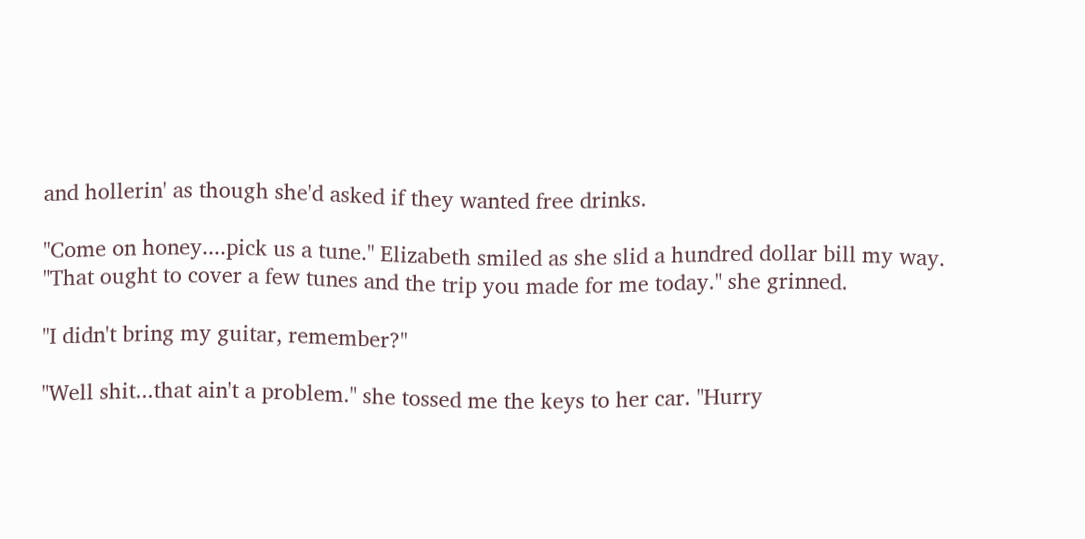and hollerin' as though she'd asked if they wanted free drinks.

"Come on honey....pick us a tune." Elizabeth smiled as she slid a hundred dollar bill my way. "That ought to cover a few tunes and the trip you made for me today." she grinned.

"I didn't bring my guitar, remember?"

"Well shit...that ain't a problem." she tossed me the keys to her car. "Hurry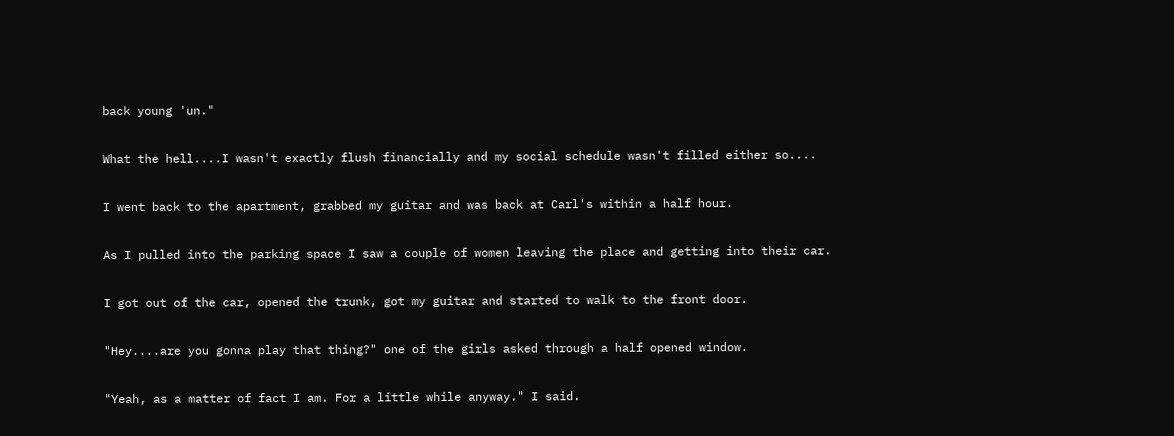back young 'un."

What the hell....I wasn't exactly flush financially and my social schedule wasn't filled either so....

I went back to the apartment, grabbed my guitar and was back at Carl's within a half hour.

As I pulled into the parking space I saw a couple of women leaving the place and getting into their car.

I got out of the car, opened the trunk, got my guitar and started to walk to the front door.

"Hey....are you gonna play that thing?" one of the girls asked through a half opened window.

"Yeah, as a matter of fact I am. For a little while anyway." I said.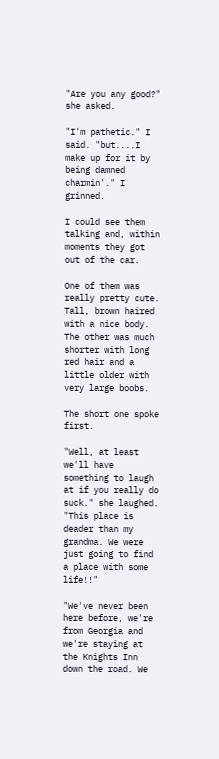"Are you any good?" she asked.

"I'm pathetic." I said. "but....I make up for it by being damned charmin'." I grinned.

I could see them talking and, within moments they got out of the car.

One of them was really pretty cute. Tall, brown haired with a nice body. The other was much shorter with long red hair and a little older with very large boobs.

The short one spoke first.

"Well, at least we'll have something to laugh at if you really do suck." she laughed. "This place is deader than my grandma. We were just going to find a place with some life!!"

"We've never been here before, we're from Georgia and we're staying at the Knights Inn down the road. We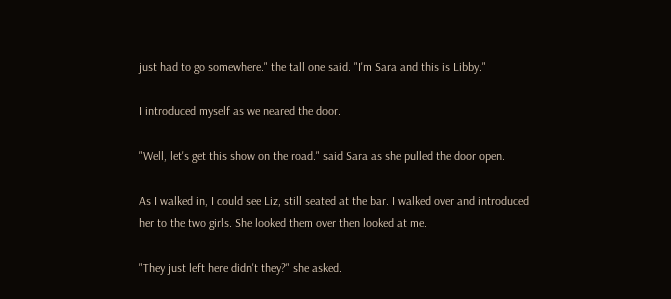just had to go somewhere." the tall one said. "I'm Sara and this is Libby."

I introduced myself as we neared the door.

"Well, let's get this show on the road." said Sara as she pulled the door open.

As I walked in, I could see Liz, still seated at the bar. I walked over and introduced her to the two girls. She looked them over then looked at me.

"They just left here didn't they?" she asked.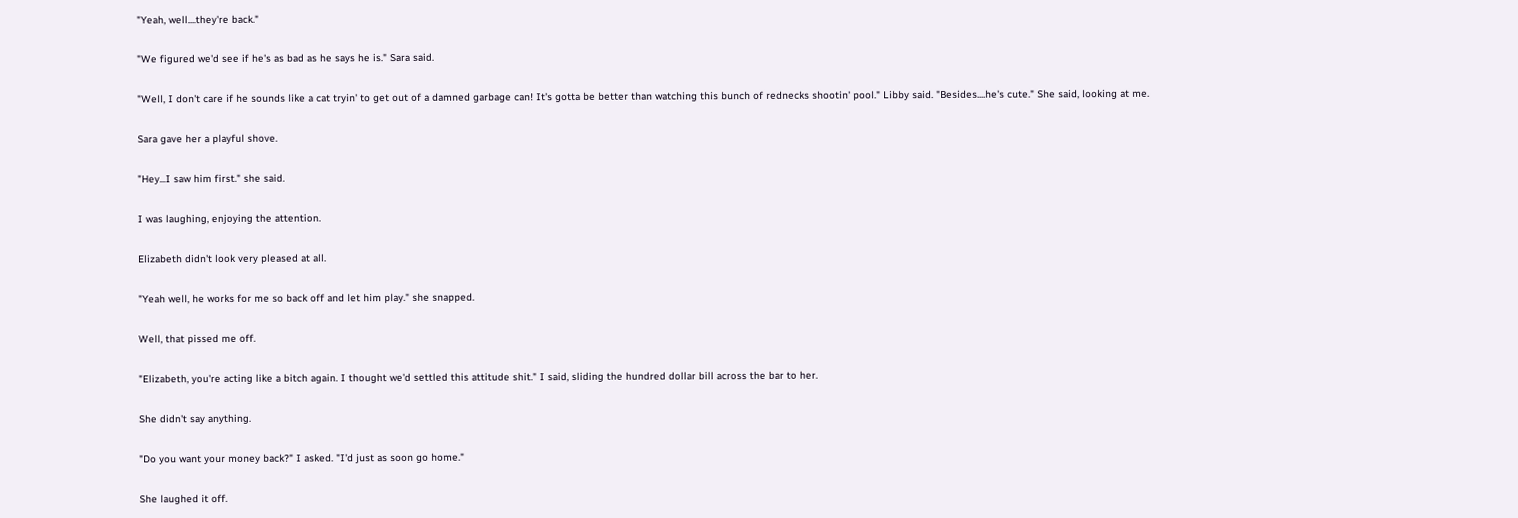"Yeah, well....they're back."

"We figured we'd see if he's as bad as he says he is." Sara said.

"Well, I don't care if he sounds like a cat tryin' to get out of a damned garbage can! It's gotta be better than watching this bunch of rednecks shootin' pool." Libby said. "Besides....he's cute." She said, looking at me.

Sara gave her a playful shove.

"Hey...I saw him first." she said.

I was laughing, enjoying the attention.

Elizabeth didn't look very pleased at all.

"Yeah well, he works for me so back off and let him play." she snapped.

Well, that pissed me off.

"Elizabeth, you're acting like a bitch again. I thought we'd settled this attitude shit." I said, sliding the hundred dollar bill across the bar to her.

She didn't say anything.

"Do you want your money back?" I asked. "I'd just as soon go home."

She laughed it off.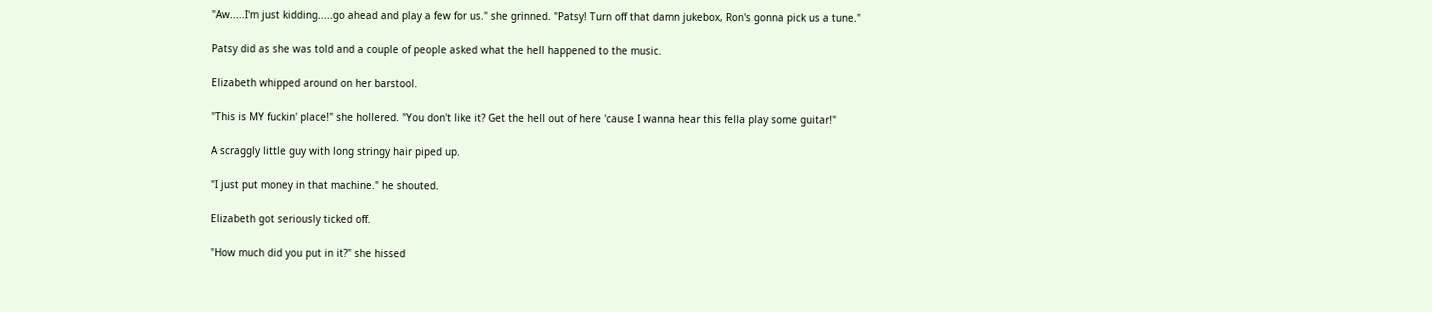"Aw.....I'm just kidding.....go ahead and play a few for us." she grinned. "Patsy! Turn off that damn jukebox, Ron's gonna pick us a tune."

Patsy did as she was told and a couple of people asked what the hell happened to the music.

Elizabeth whipped around on her barstool.

"This is MY fuckin' place!" she hollered. "You don't like it? Get the hell out of here 'cause I wanna hear this fella play some guitar!"

A scraggly little guy with long stringy hair piped up.

"I just put money in that machine." he shouted.

Elizabeth got seriously ticked off.

"How much did you put in it?" she hissed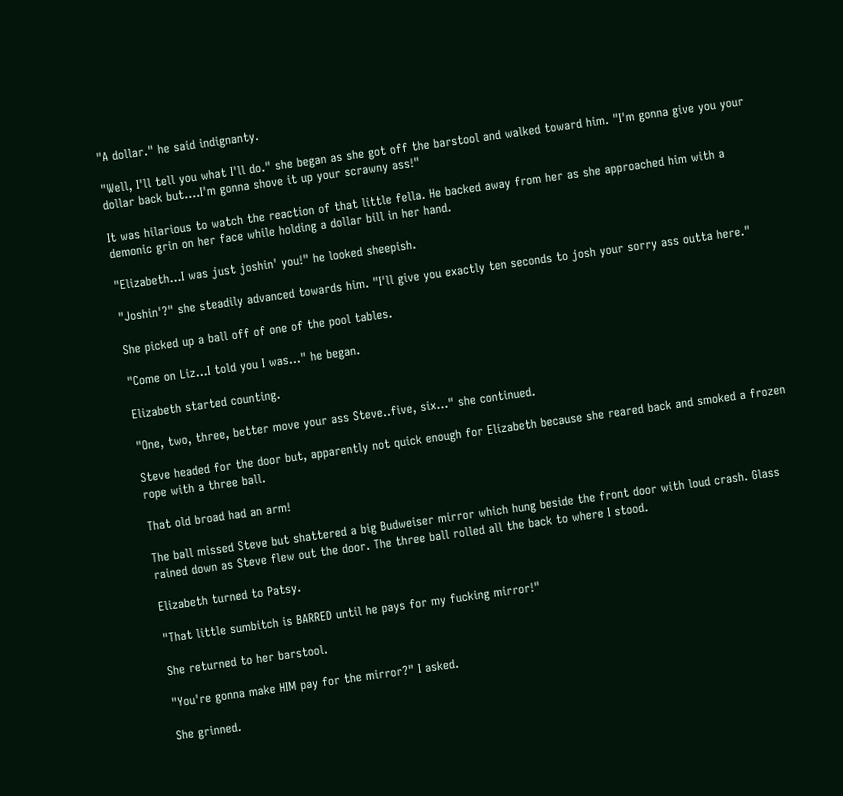"A dollar." he said indignanty.

"Well, I'll tell you what I'll do." she began as she got off the barstool and walked toward him. "I'm gonna give you your dollar back but....I'm gonna shove it up your scrawny ass!"

It was hilarious to watch the reaction of that little fella. He backed away from her as she approached him with a demonic grin on her face while holding a dollar bill in her hand.

"Elizabeth...I was just joshin' you!" he looked sheepish.

"Joshin'?" she steadily advanced towards him. "I'll give you exactly ten seconds to josh your sorry ass outta here."

She picked up a ball off of one of the pool tables.

"Come on Liz...I told you I was..." he began.

Elizabeth started counting.

"One, two, three, better move your ass Steve..five, six..." she continued.

Steve headed for the door but, apparently not quick enough for Elizabeth because she reared back and smoked a frozen rope with a three ball.

That old broad had an arm!

The ball missed Steve but shattered a big Budweiser mirror which hung beside the front door with loud crash. Glass rained down as Steve flew out the door. The three ball rolled all the back to where I stood.

Elizabeth turned to Patsy.

"That little sumbitch is BARRED until he pays for my fucking mirror!"

She returned to her barstool.

"You're gonna make HIM pay for the mirror?" I asked.

She grinned.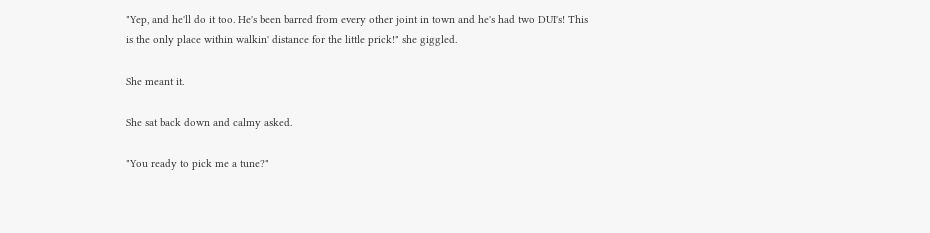"Yep, and he'll do it too. He's been barred from every other joint in town and he's had two DUI's! This is the only place within walkin' distance for the little prick!" she giggled.

She meant it.

She sat back down and calmy asked.

"You ready to pick me a tune?"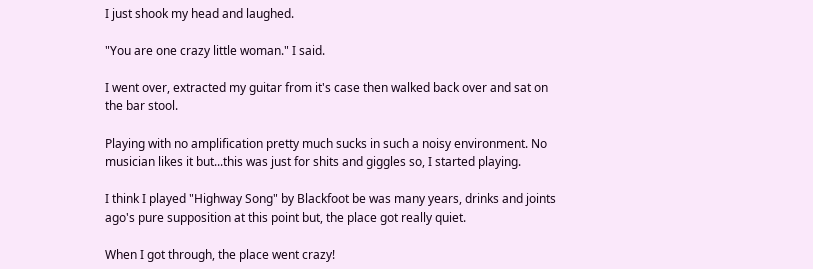I just shook my head and laughed.

"You are one crazy little woman." I said.

I went over, extracted my guitar from it's case then walked back over and sat on the bar stool.

Playing with no amplification pretty much sucks in such a noisy environment. No musician likes it but...this was just for shits and giggles so, I started playing.

I think I played "Highway Song" by Blackfoot be was many years, drinks and joints ago's pure supposition at this point but, the place got really quiet.

When I got through, the place went crazy!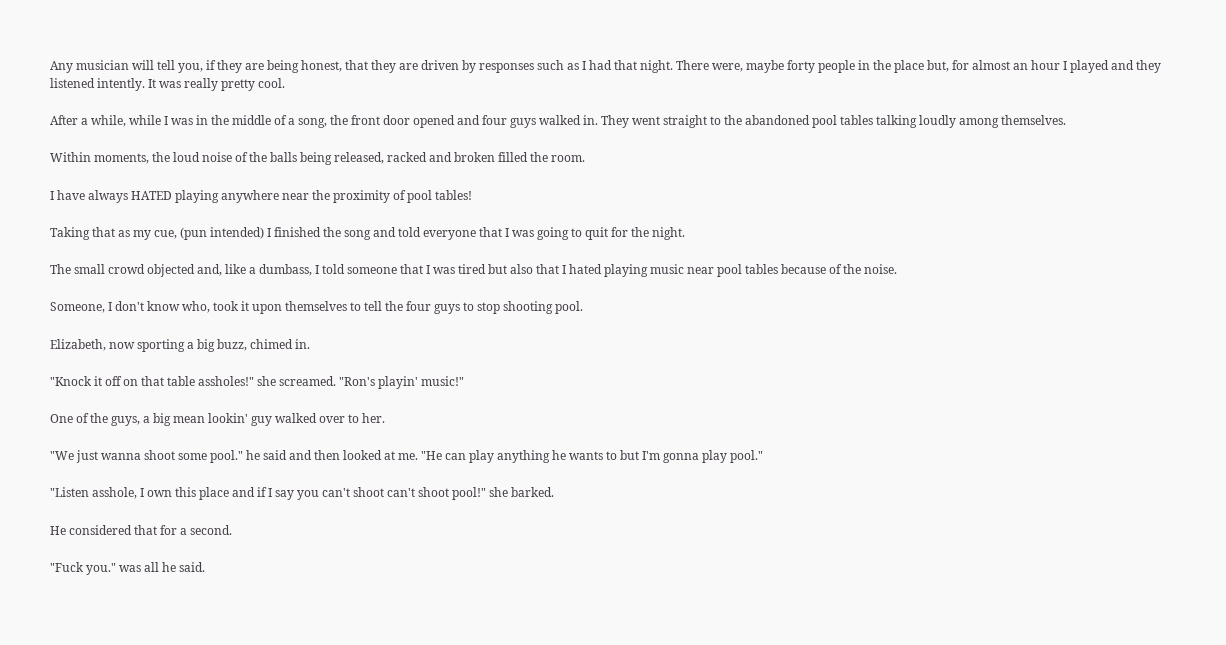Any musician will tell you, if they are being honest, that they are driven by responses such as I had that night. There were, maybe forty people in the place but, for almost an hour I played and they listened intently. It was really pretty cool.

After a while, while I was in the middle of a song, the front door opened and four guys walked in. They went straight to the abandoned pool tables talking loudly among themselves.

Within moments, the loud noise of the balls being released, racked and broken filled the room.

I have always HATED playing anywhere near the proximity of pool tables!

Taking that as my cue, (pun intended) I finished the song and told everyone that I was going to quit for the night.

The small crowd objected and, like a dumbass, I told someone that I was tired but also that I hated playing music near pool tables because of the noise.

Someone, I don't know who, took it upon themselves to tell the four guys to stop shooting pool.

Elizabeth, now sporting a big buzz, chimed in.

"Knock it off on that table assholes!" she screamed. "Ron's playin' music!"

One of the guys, a big mean lookin' guy walked over to her.

"We just wanna shoot some pool." he said and then looked at me. "He can play anything he wants to but I'm gonna play pool."

"Listen asshole, I own this place and if I say you can't shoot can't shoot pool!" she barked.

He considered that for a second.

"Fuck you." was all he said.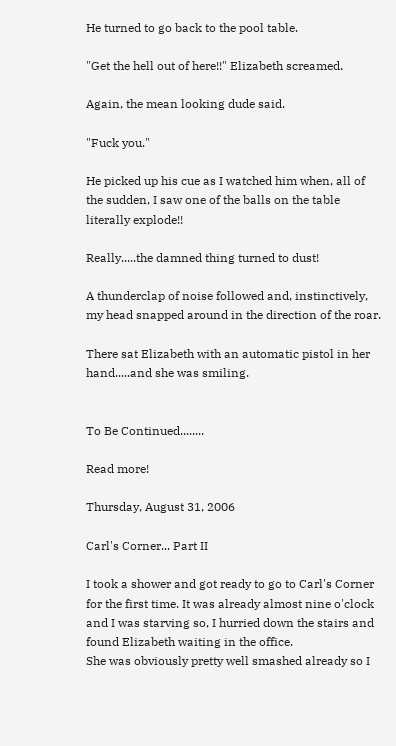He turned to go back to the pool table.

"Get the hell out of here!!" Elizabeth screamed.

Again, the mean looking dude said.

"Fuck you."

He picked up his cue as I watched him when, all of the sudden, I saw one of the balls on the table literally explode!!

Really.....the damned thing turned to dust!

A thunderclap of noise followed and, instinctively, my head snapped around in the direction of the roar.

There sat Elizabeth with an automatic pistol in her hand.....and she was smiling.


To Be Continued........

Read more!

Thursday, August 31, 2006

Carl's Corner... Part II

I took a shower and got ready to go to Carl's Corner for the first time. It was already almost nine o'clock and I was starving so, I hurried down the stairs and found Elizabeth waiting in the office.
She was obviously pretty well smashed already so I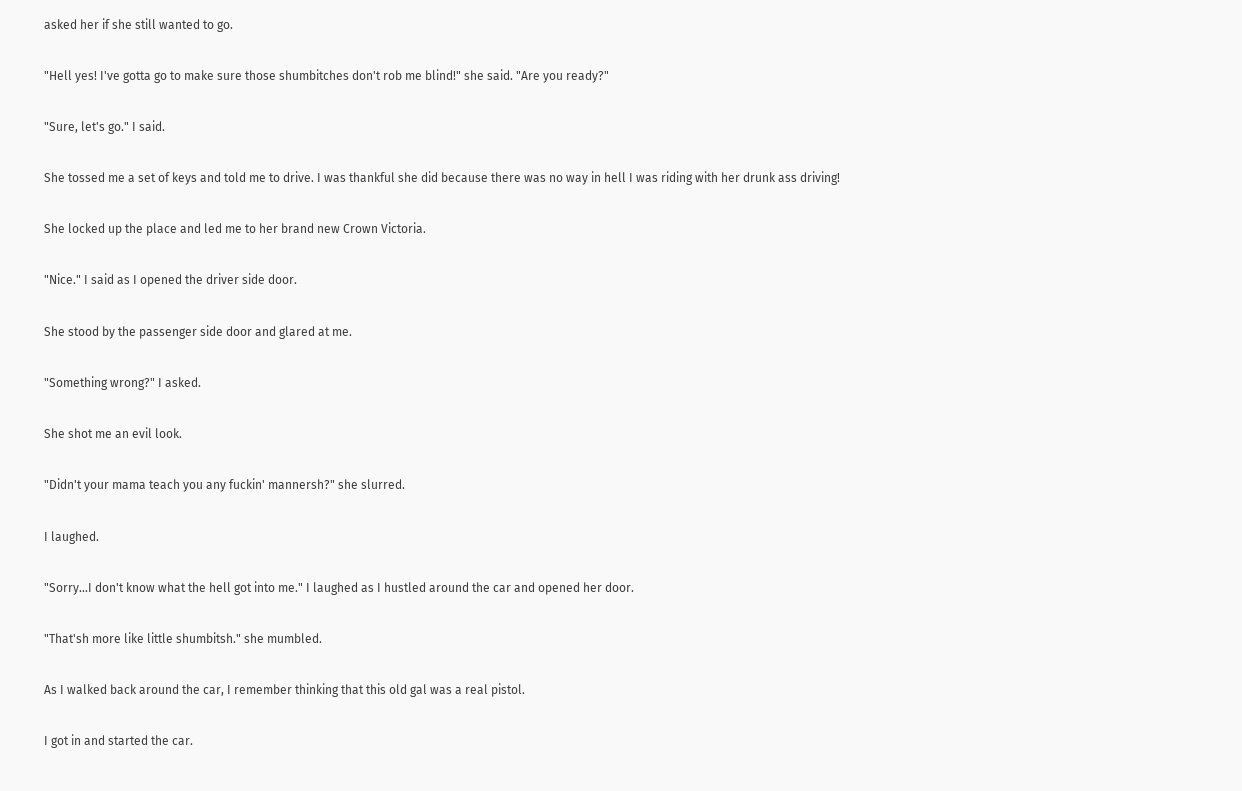asked her if she still wanted to go.

"Hell yes! I've gotta go to make sure those shumbitches don't rob me blind!" she said. "Are you ready?"

"Sure, let's go." I said.

She tossed me a set of keys and told me to drive. I was thankful she did because there was no way in hell I was riding with her drunk ass driving!

She locked up the place and led me to her brand new Crown Victoria.

"Nice." I said as I opened the driver side door.

She stood by the passenger side door and glared at me.

"Something wrong?" I asked.

She shot me an evil look.

"Didn't your mama teach you any fuckin' mannersh?" she slurred.

I laughed.

"Sorry...I don't know what the hell got into me." I laughed as I hustled around the car and opened her door.

"That'sh more like little shumbitsh." she mumbled.

As I walked back around the car, I remember thinking that this old gal was a real pistol.

I got in and started the car.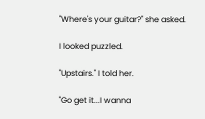"Where's your guitar?" she asked.

I looked puzzled.

"Upstairs." I told her.

"Go get it...I wanna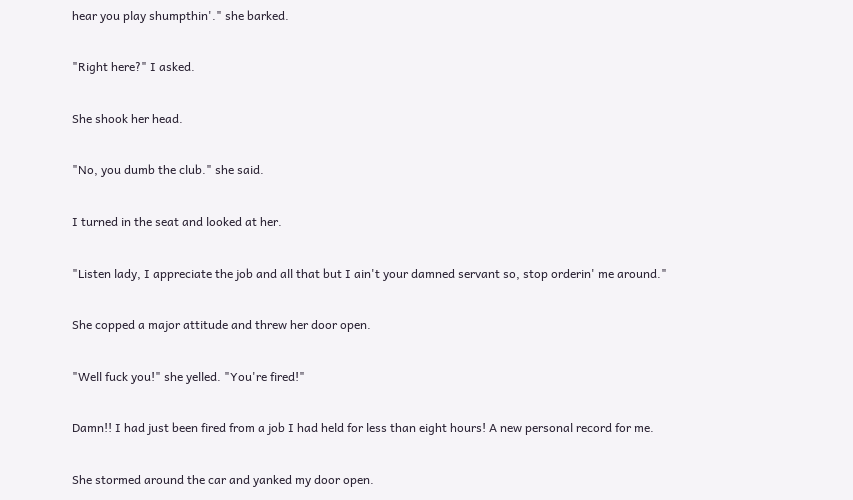hear you play shumpthin'." she barked.

"Right here?" I asked.

She shook her head.

"No, you dumb the club." she said.

I turned in the seat and looked at her.

"Listen lady, I appreciate the job and all that but I ain't your damned servant so, stop orderin' me around."

She copped a major attitude and threw her door open.

"Well fuck you!" she yelled. "You're fired!"

Damn!! I had just been fired from a job I had held for less than eight hours! A new personal record for me.

She stormed around the car and yanked my door open.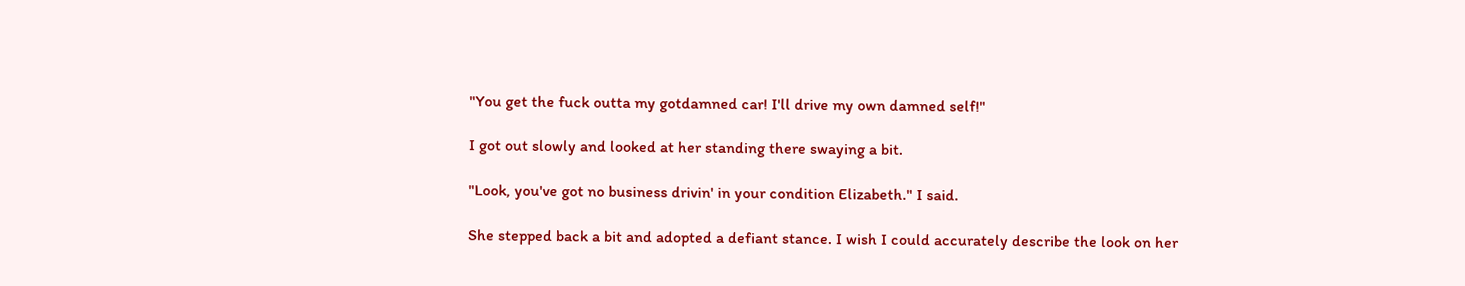"You get the fuck outta my gotdamned car! I'll drive my own damned self!"

I got out slowly and looked at her standing there swaying a bit.

"Look, you've got no business drivin' in your condition Elizabeth." I said.

She stepped back a bit and adopted a defiant stance. I wish I could accurately describe the look on her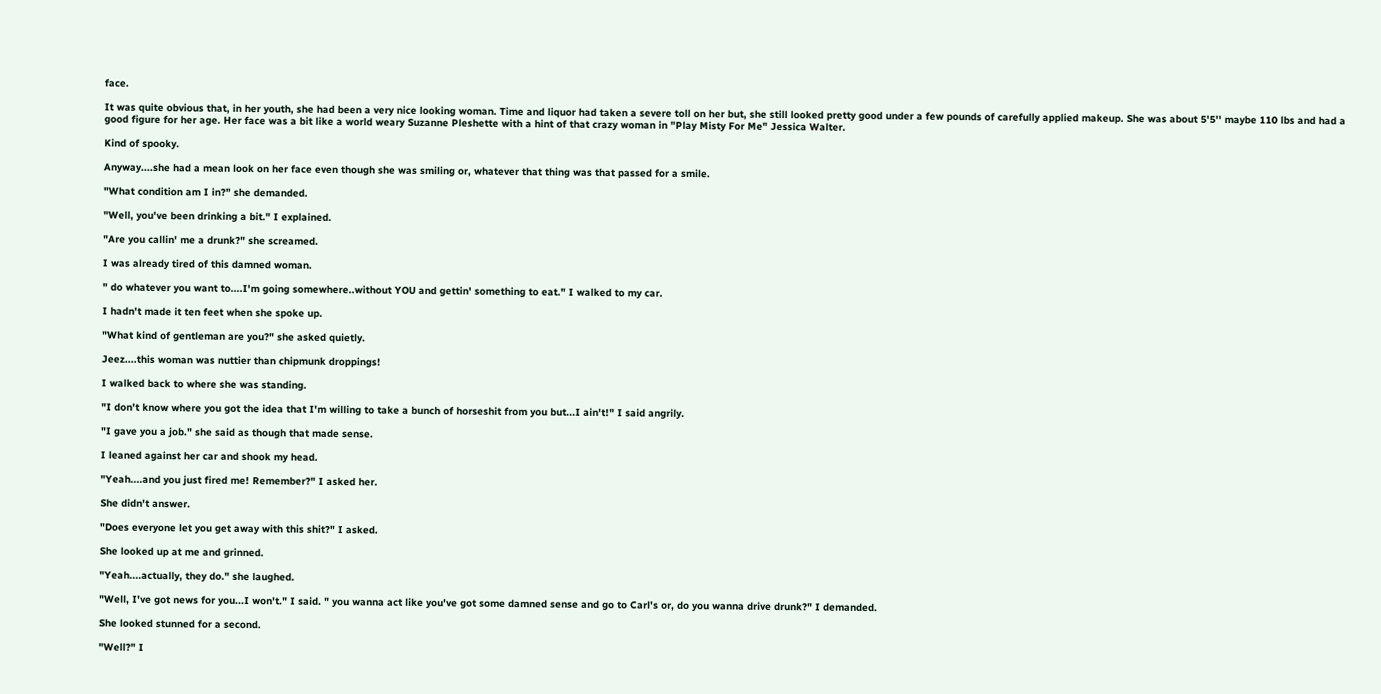face.

It was quite obvious that, in her youth, she had been a very nice looking woman. Time and liquor had taken a severe toll on her but, she still looked pretty good under a few pounds of carefully applied makeup. She was about 5'5'' maybe 110 lbs and had a good figure for her age. Her face was a bit like a world weary Suzanne Pleshette with a hint of that crazy woman in "Play Misty For Me" Jessica Walter.

Kind of spooky.

Anyway....she had a mean look on her face even though she was smiling or, whatever that thing was that passed for a smile.

"What condition am I in?" she demanded.

"Well, you've been drinking a bit." I explained.

"Are you callin' me a drunk?" she screamed.

I was already tired of this damned woman.

" do whatever you want to....I'm going somewhere..without YOU and gettin' something to eat." I walked to my car.

I hadn't made it ten feet when she spoke up.

"What kind of gentleman are you?" she asked quietly.

Jeez....this woman was nuttier than chipmunk droppings!

I walked back to where she was standing.

"I don't know where you got the idea that I'm willing to take a bunch of horseshit from you but...I ain't!" I said angrily.

"I gave you a job." she said as though that made sense.

I leaned against her car and shook my head.

"Yeah....and you just fired me! Remember?" I asked her.

She didn't answer.

"Does everyone let you get away with this shit?" I asked.

She looked up at me and grinned.

"Yeah....actually, they do." she laughed.

"Well, I've got news for you...I won't." I said. " you wanna act like you've got some damned sense and go to Carl's or, do you wanna drive drunk?" I demanded.

She looked stunned for a second.

"Well?" I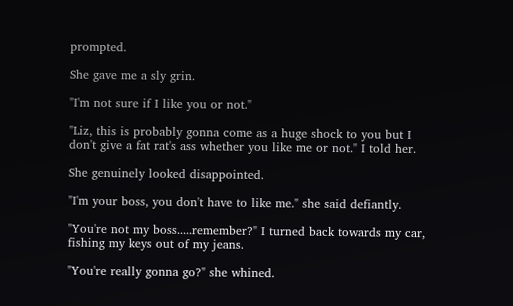prompted.

She gave me a sly grin.

"I'm not sure if I like you or not."

"Liz, this is probably gonna come as a huge shock to you but I don't give a fat rat's ass whether you like me or not." I told her.

She genuinely looked disappointed.

"I'm your boss, you don't have to like me." she said defiantly.

"You're not my boss.....remember?" I turned back towards my car, fishing my keys out of my jeans.

"You're really gonna go?" she whined.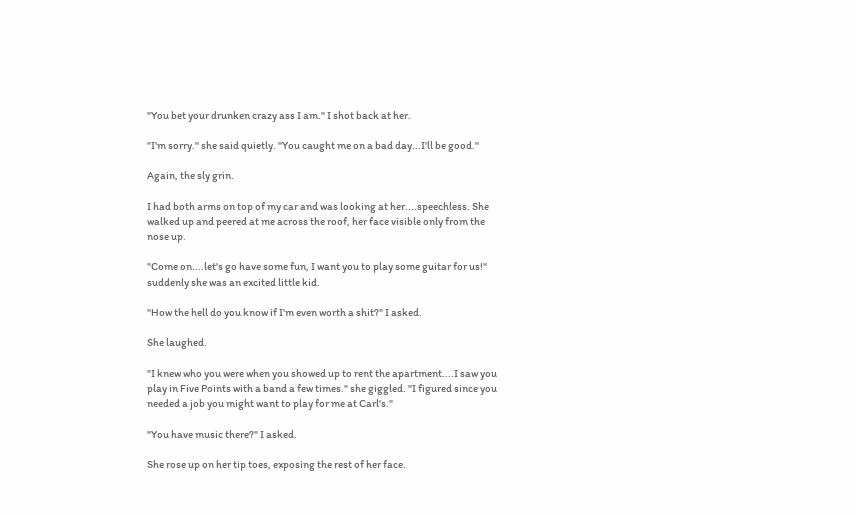"You bet your drunken crazy ass I am." I shot back at her.

"I'm sorry." she said quietly. "You caught me on a bad day...I'll be good."

Again, the sly grin.

I had both arms on top of my car and was looking at her....speechless. She walked up and peered at me across the roof, her face visible only from the nose up.

"Come on....let's go have some fun, I want you to play some guitar for us!" suddenly she was an excited little kid.

"How the hell do you know if I'm even worth a shit?" I asked.

She laughed.

"I knew who you were when you showed up to rent the apartment....I saw you play in Five Points with a band a few times." she giggled. "I figured since you needed a job you might want to play for me at Carl's."

"You have music there?" I asked.

She rose up on her tip toes, exposing the rest of her face.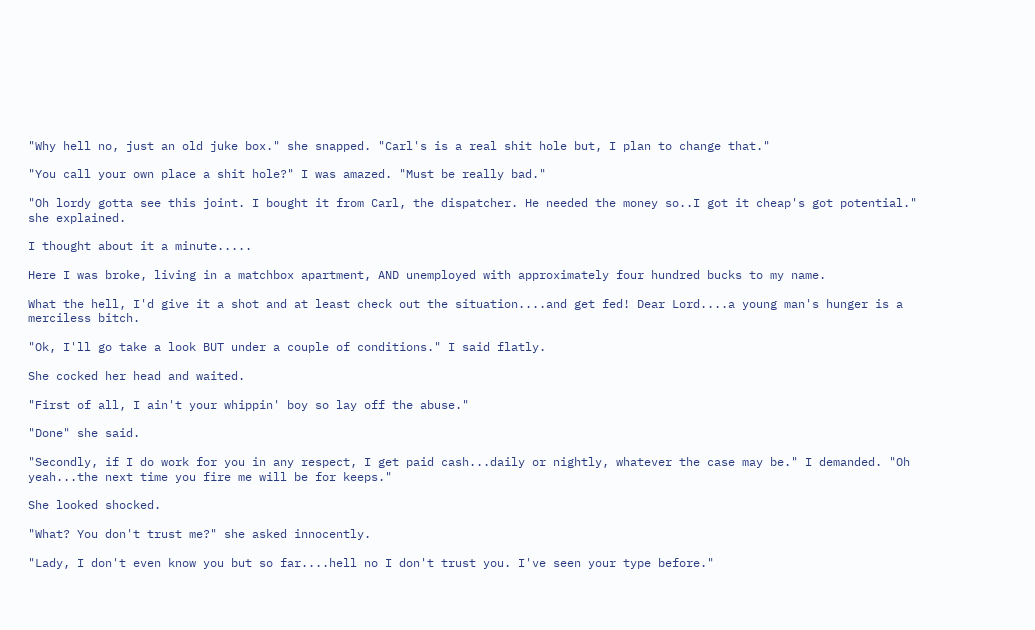"Why hell no, just an old juke box." she snapped. "Carl's is a real shit hole but, I plan to change that."

"You call your own place a shit hole?" I was amazed. "Must be really bad."

"Oh lordy gotta see this joint. I bought it from Carl, the dispatcher. He needed the money so..I got it cheap's got potential." she explained.

I thought about it a minute.....

Here I was broke, living in a matchbox apartment, AND unemployed with approximately four hundred bucks to my name.

What the hell, I'd give it a shot and at least check out the situation....and get fed! Dear Lord....a young man's hunger is a merciless bitch.

"Ok, I'll go take a look BUT under a couple of conditions." I said flatly.

She cocked her head and waited.

"First of all, I ain't your whippin' boy so lay off the abuse."

"Done" she said.

"Secondly, if I do work for you in any respect, I get paid cash...daily or nightly, whatever the case may be." I demanded. "Oh yeah...the next time you fire me will be for keeps."

She looked shocked.

"What? You don't trust me?" she asked innocently.

"Lady, I don't even know you but so far....hell no I don't trust you. I've seen your type before."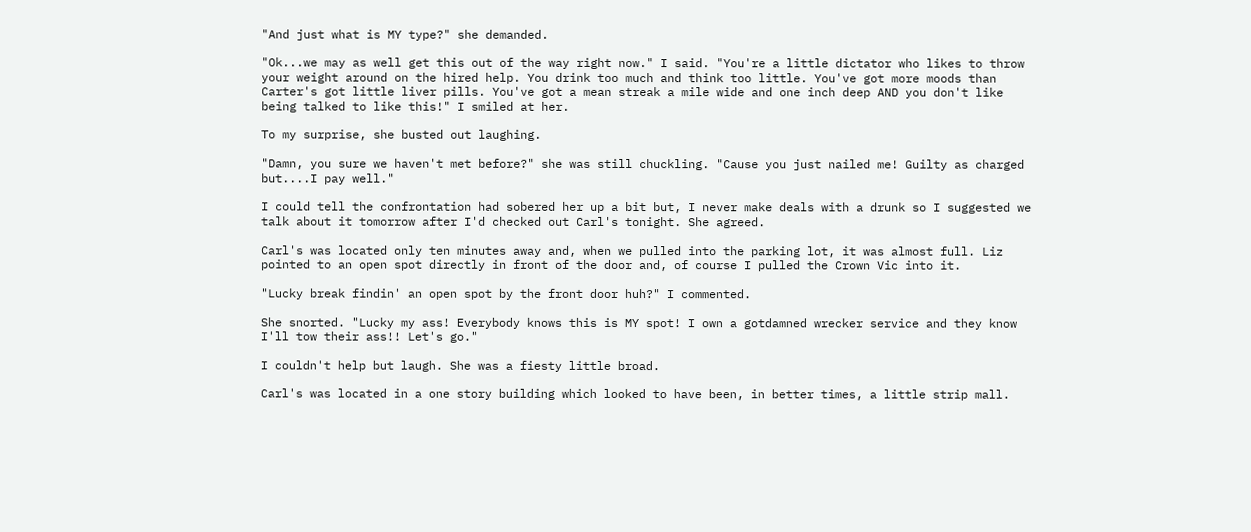"And just what is MY type?" she demanded.

"Ok...we may as well get this out of the way right now." I said. "You're a little dictator who likes to throw your weight around on the hired help. You drink too much and think too little. You've got more moods than Carter's got little liver pills. You've got a mean streak a mile wide and one inch deep AND you don't like being talked to like this!" I smiled at her.

To my surprise, she busted out laughing.

"Damn, you sure we haven't met before?" she was still chuckling. "Cause you just nailed me! Guilty as charged but....I pay well."

I could tell the confrontation had sobered her up a bit but, I never make deals with a drunk so I suggested we talk about it tomorrow after I'd checked out Carl's tonight. She agreed.

Carl's was located only ten minutes away and, when we pulled into the parking lot, it was almost full. Liz pointed to an open spot directly in front of the door and, of course I pulled the Crown Vic into it.

"Lucky break findin' an open spot by the front door huh?" I commented.

She snorted. "Lucky my ass! Everybody knows this is MY spot! I own a gotdamned wrecker service and they know I'll tow their ass!! Let's go."

I couldn't help but laugh. She was a fiesty little broad.

Carl's was located in a one story building which looked to have been, in better times, a little strip mall.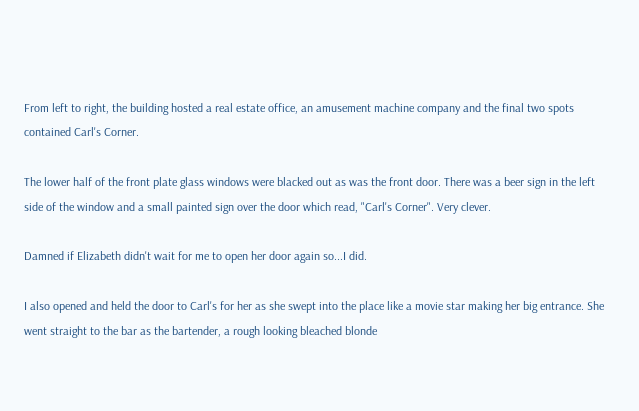From left to right, the building hosted a real estate office, an amusement machine company and the final two spots contained Carl's Corner.

The lower half of the front plate glass windows were blacked out as was the front door. There was a beer sign in the left side of the window and a small painted sign over the door which read, "Carl's Corner". Very clever.

Damned if Elizabeth didn't wait for me to open her door again so...I did.

I also opened and held the door to Carl's for her as she swept into the place like a movie star making her big entrance. She went straight to the bar as the bartender, a rough looking bleached blonde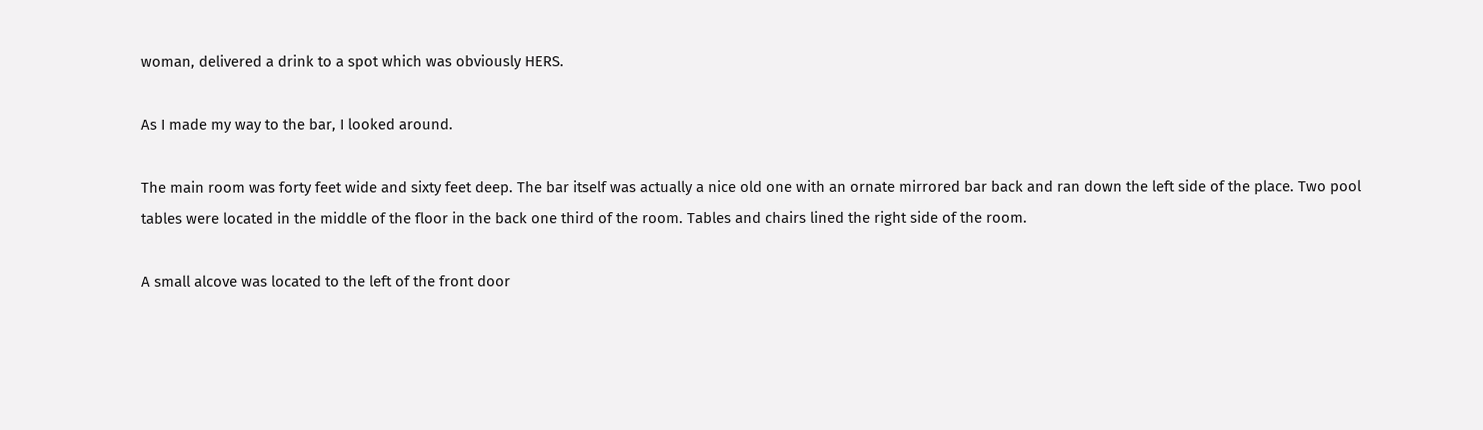woman, delivered a drink to a spot which was obviously HERS.

As I made my way to the bar, I looked around.

The main room was forty feet wide and sixty feet deep. The bar itself was actually a nice old one with an ornate mirrored bar back and ran down the left side of the place. Two pool tables were located in the middle of the floor in the back one third of the room. Tables and chairs lined the right side of the room.

A small alcove was located to the left of the front door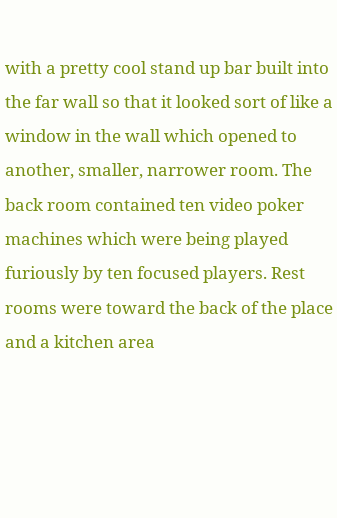with a pretty cool stand up bar built into the far wall so that it looked sort of like a window in the wall which opened to another, smaller, narrower room. The back room contained ten video poker machines which were being played furiously by ten focused players. Rest rooms were toward the back of the place and a kitchen area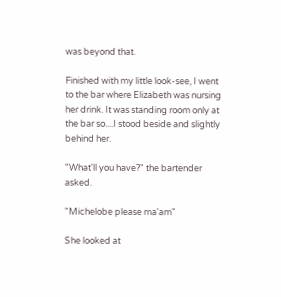was beyond that.

Finished with my little look-see, I went to the bar where Elizabeth was nursing her drink. It was standing room only at the bar so....I stood beside and slightly behind her.

"What'll you have?" the bartender asked.

"Michelobe please ma'am"

She looked at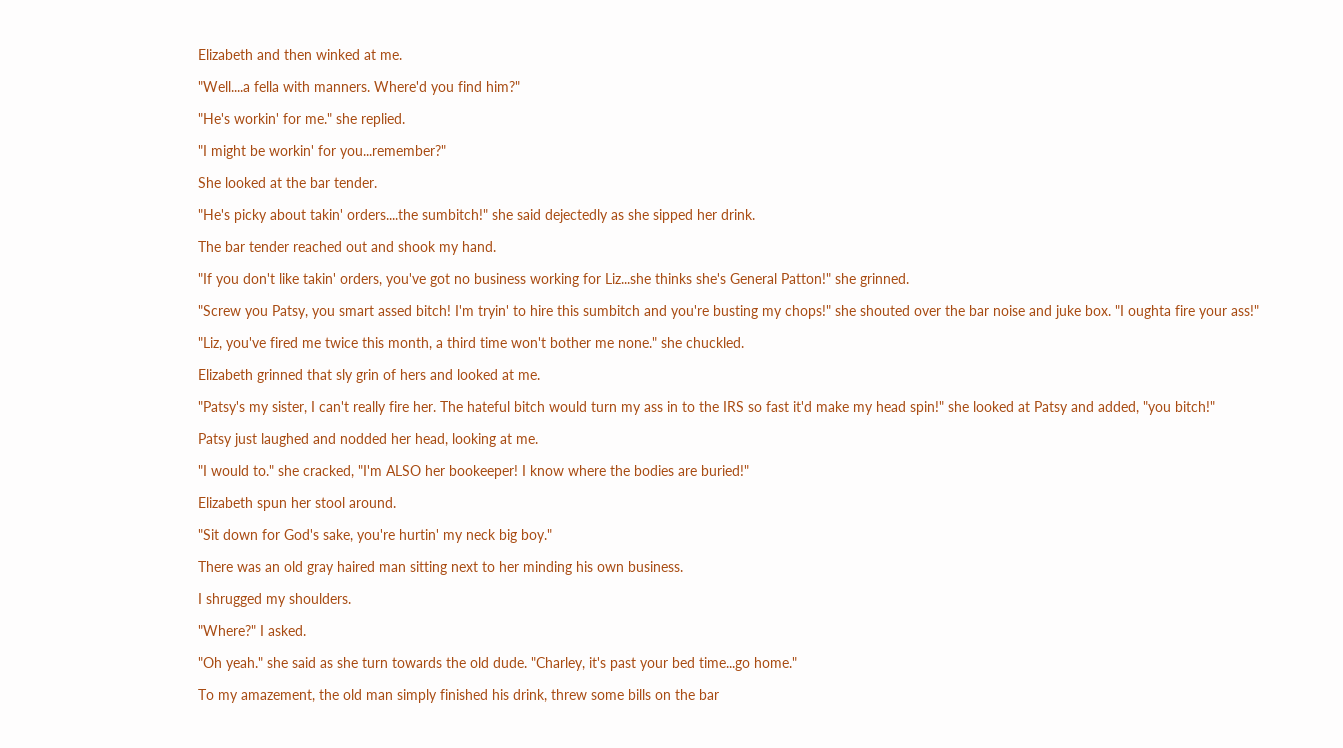Elizabeth and then winked at me.

"Well....a fella with manners. Where'd you find him?"

"He's workin' for me." she replied.

"I might be workin' for you...remember?"

She looked at the bar tender.

"He's picky about takin' orders....the sumbitch!" she said dejectedly as she sipped her drink.

The bar tender reached out and shook my hand.

"If you don't like takin' orders, you've got no business working for Liz...she thinks she's General Patton!" she grinned.

"Screw you Patsy, you smart assed bitch! I'm tryin' to hire this sumbitch and you're busting my chops!" she shouted over the bar noise and juke box. "I oughta fire your ass!"

"Liz, you've fired me twice this month, a third time won't bother me none." she chuckled.

Elizabeth grinned that sly grin of hers and looked at me.

"Patsy's my sister, I can't really fire her. The hateful bitch would turn my ass in to the IRS so fast it'd make my head spin!" she looked at Patsy and added, "you bitch!"

Patsy just laughed and nodded her head, looking at me.

"I would to." she cracked, "I'm ALSO her bookeeper! I know where the bodies are buried!"

Elizabeth spun her stool around.

"Sit down for God's sake, you're hurtin' my neck big boy."

There was an old gray haired man sitting next to her minding his own business.

I shrugged my shoulders.

"Where?" I asked.

"Oh yeah." she said as she turn towards the old dude. "Charley, it's past your bed time...go home."

To my amazement, the old man simply finished his drink, threw some bills on the bar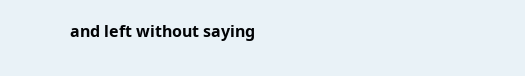and left without saying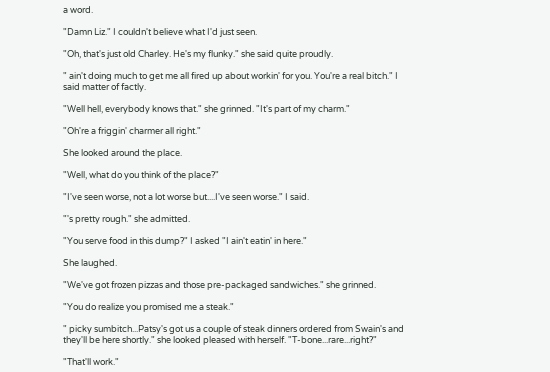a word.

"Damn Liz." I couldn't believe what I'd just seen.

"Oh, that's just old Charley. He's my flunky." she said quite proudly.

" ain't doing much to get me all fired up about workin' for you. You're a real bitch." I said matter of factly.

"Well hell, everybody knows that." she grinned. "It's part of my charm."

"Oh're a friggin' charmer all right."

She looked around the place.

"Well, what do you think of the place?"

"I've seen worse, not a lot worse but....I've seen worse." I said.

"'s pretty rough." she admitted.

"You serve food in this dump?" I asked "I ain't eatin' in here."

She laughed.

"We've got frozen pizzas and those pre-packaged sandwiches." she grinned.

"You do realize you promised me a steak."

" picky sumbitch...Patsy's got us a couple of steak dinners ordered from Swain's and they'll be here shortly." she looked pleased with herself. "T-bone...rare...right?"

"That'll work."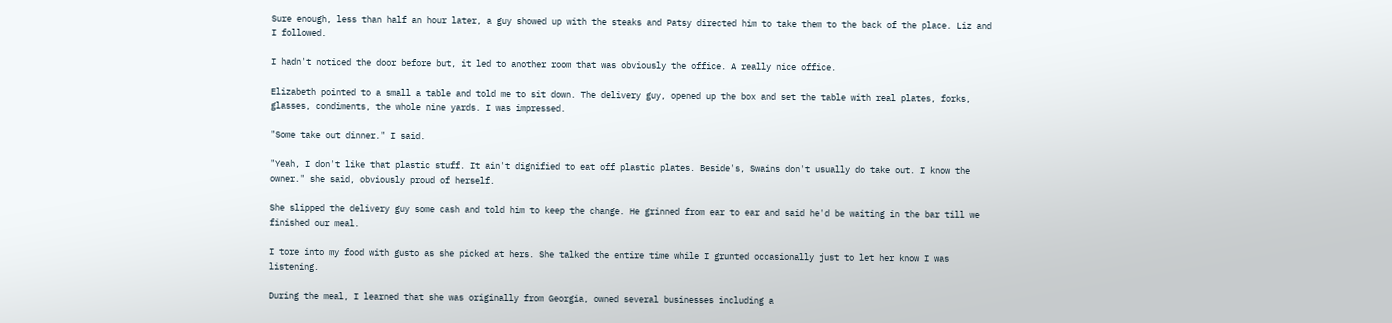Sure enough, less than half an hour later, a guy showed up with the steaks and Patsy directed him to take them to the back of the place. Liz and I followed.

I hadn't noticed the door before but, it led to another room that was obviously the office. A really nice office.

Elizabeth pointed to a small a table and told me to sit down. The delivery guy, opened up the box and set the table with real plates, forks, glasses, condiments, the whole nine yards. I was impressed.

"Some take out dinner." I said.

"Yeah, I don't like that plastic stuff. It ain't dignified to eat off plastic plates. Beside's, Swains don't usually do take out. I know the owner." she said, obviously proud of herself.

She slipped the delivery guy some cash and told him to keep the change. He grinned from ear to ear and said he'd be waiting in the bar till we finished our meal.

I tore into my food with gusto as she picked at hers. She talked the entire time while I grunted occasionally just to let her know I was listening.

During the meal, I learned that she was originally from Georgia, owned several businesses including a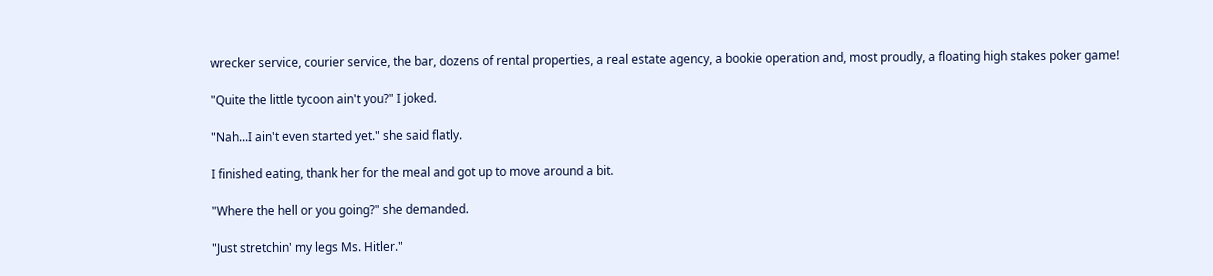wrecker service, courier service, the bar, dozens of rental properties, a real estate agency, a bookie operation and, most proudly, a floating high stakes poker game!

"Quite the little tycoon ain't you?" I joked.

"Nah...I ain't even started yet." she said flatly.

I finished eating, thank her for the meal and got up to move around a bit.

"Where the hell or you going?" she demanded.

"Just stretchin' my legs Ms. Hitler."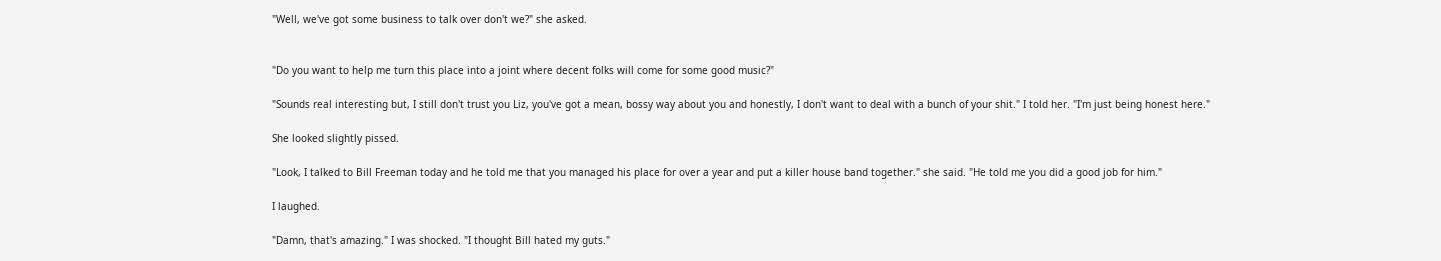"Well, we've got some business to talk over don't we?" she asked.


"Do you want to help me turn this place into a joint where decent folks will come for some good music?"

"Sounds real interesting but, I still don't trust you Liz, you've got a mean, bossy way about you and honestly, I don't want to deal with a bunch of your shit." I told her. "I'm just being honest here."

She looked slightly pissed.

"Look, I talked to Bill Freeman today and he told me that you managed his place for over a year and put a killer house band together." she said. "He told me you did a good job for him."

I laughed.

"Damn, that's amazing." I was shocked. "I thought Bill hated my guts."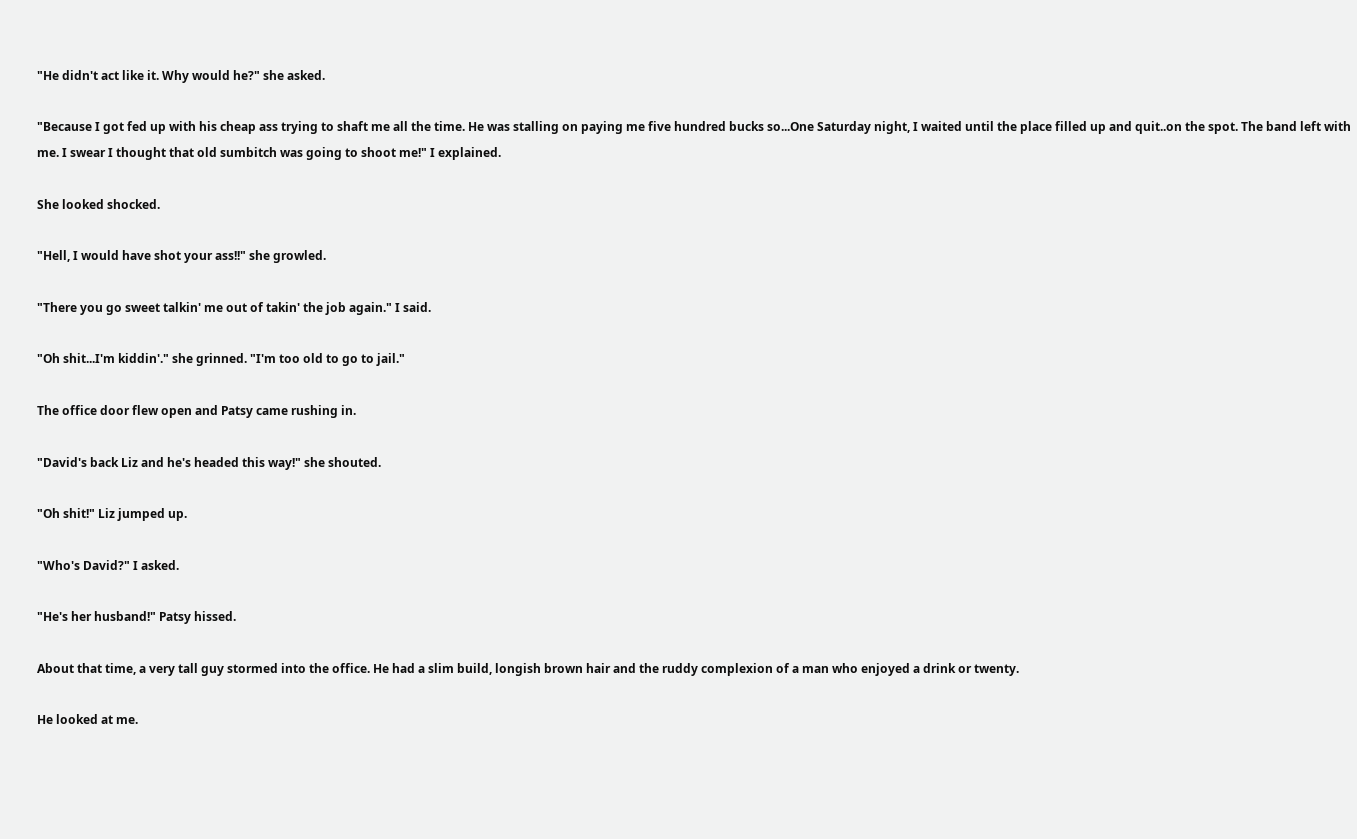"He didn't act like it. Why would he?" she asked.

"Because I got fed up with his cheap ass trying to shaft me all the time. He was stalling on paying me five hundred bucks so...One Saturday night, I waited until the place filled up and quit..on the spot. The band left with me. I swear I thought that old sumbitch was going to shoot me!" I explained.

She looked shocked.

"Hell, I would have shot your ass!!" she growled.

"There you go sweet talkin' me out of takin' the job again." I said.

"Oh shit...I'm kiddin'." she grinned. "I'm too old to go to jail."

The office door flew open and Patsy came rushing in.

"David's back Liz and he's headed this way!" she shouted.

"Oh shit!" Liz jumped up.

"Who's David?" I asked.

"He's her husband!" Patsy hissed.

About that time, a very tall guy stormed into the office. He had a slim build, longish brown hair and the ruddy complexion of a man who enjoyed a drink or twenty.

He looked at me.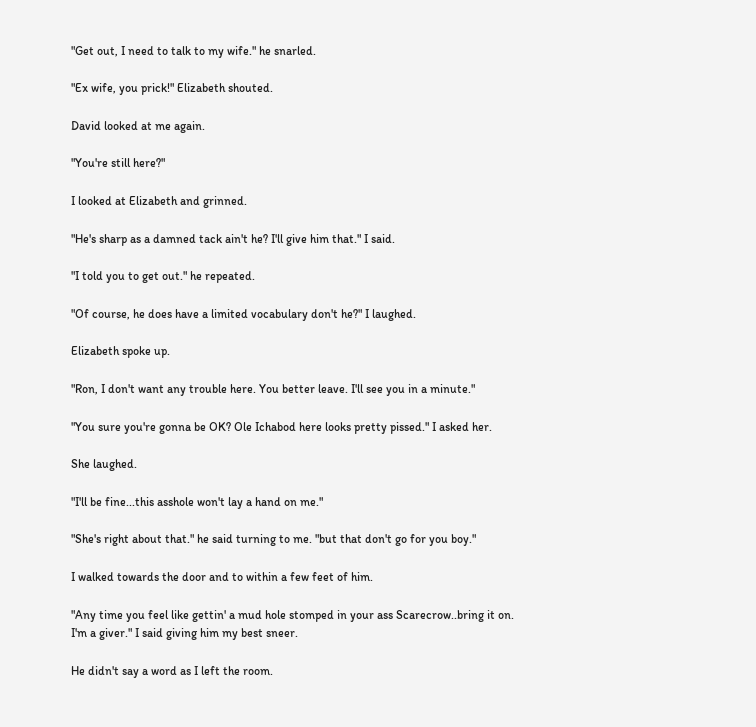"Get out, I need to talk to my wife." he snarled.

"Ex wife, you prick!" Elizabeth shouted.

David looked at me again.

"You're still here?"

I looked at Elizabeth and grinned.

"He's sharp as a damned tack ain't he? I'll give him that." I said.

"I told you to get out." he repeated.

"Of course, he does have a limited vocabulary don't he?" I laughed.

Elizabeth spoke up.

"Ron, I don't want any trouble here. You better leave. I'll see you in a minute."

"You sure you're gonna be OK? Ole Ichabod here looks pretty pissed." I asked her.

She laughed.

"I'll be fine...this asshole won't lay a hand on me."

"She's right about that." he said turning to me. "but that don't go for you boy."

I walked towards the door and to within a few feet of him.

"Any time you feel like gettin' a mud hole stomped in your ass Scarecrow..bring it on. I'm a giver." I said giving him my best sneer.

He didn't say a word as I left the room.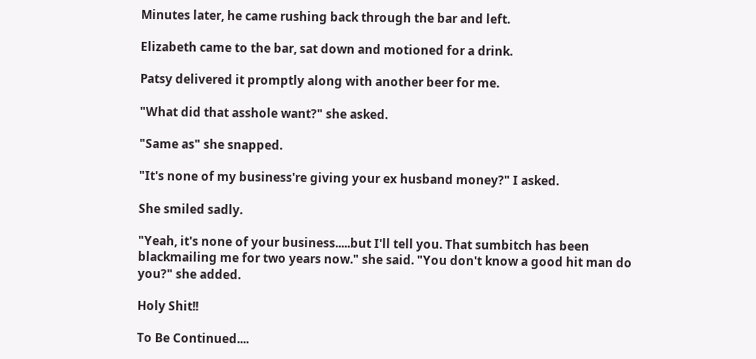Minutes later, he came rushing back through the bar and left.

Elizabeth came to the bar, sat down and motioned for a drink.

Patsy delivered it promptly along with another beer for me.

"What did that asshole want?" she asked.

"Same as" she snapped.

"It's none of my business're giving your ex husband money?" I asked.

She smiled sadly.

"Yeah, it's none of your business.....but I'll tell you. That sumbitch has been blackmailing me for two years now." she said. "You don't know a good hit man do you?" she added.

Holy Shit!!

To Be Continued....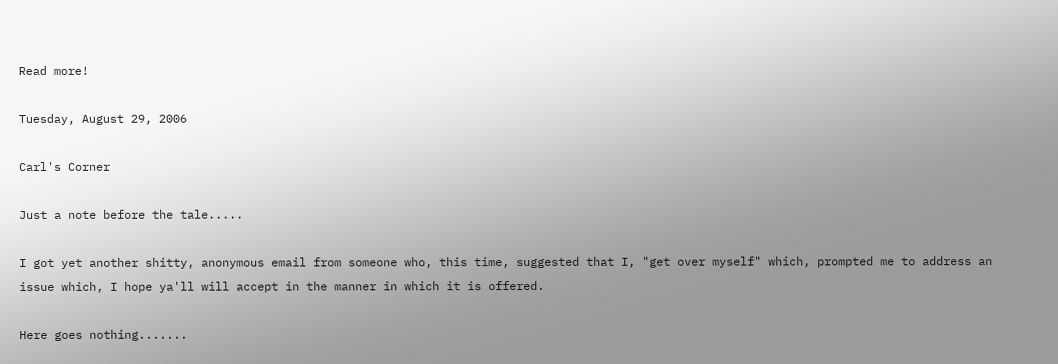Read more!

Tuesday, August 29, 2006

Carl's Corner

Just a note before the tale.....

I got yet another shitty, anonymous email from someone who, this time, suggested that I, "get over myself" which, prompted me to address an issue which, I hope ya'll will accept in the manner in which it is offered.

Here goes nothing.......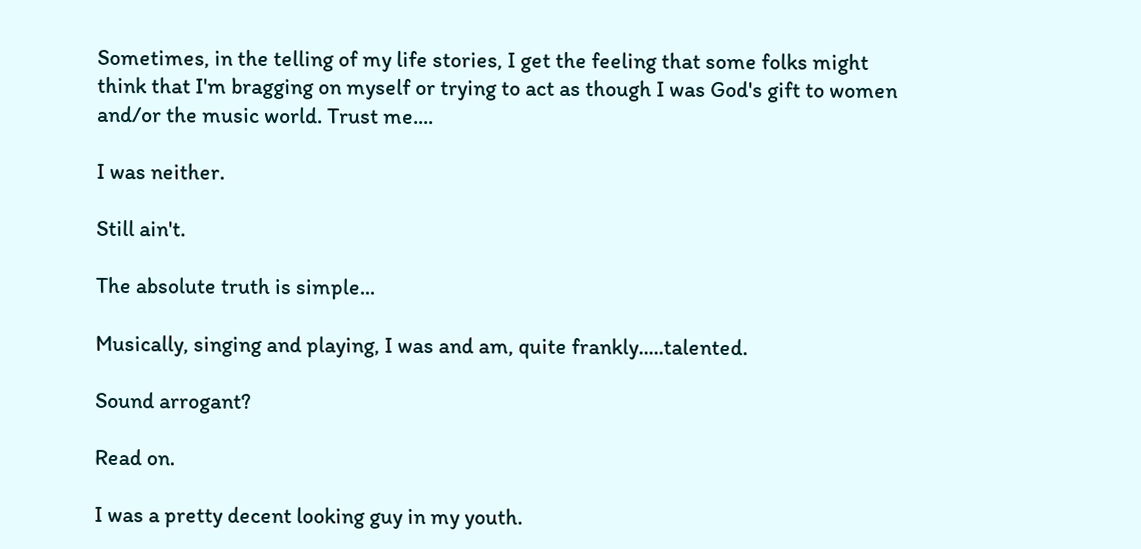Sometimes, in the telling of my life stories, I get the feeling that some folks might think that I'm bragging on myself or trying to act as though I was God's gift to women and/or the music world. Trust me....

I was neither.

Still ain't.

The absolute truth is simple...

Musically, singing and playing, I was and am, quite frankly.....talented.

Sound arrogant?

Read on.

I was a pretty decent looking guy in my youth.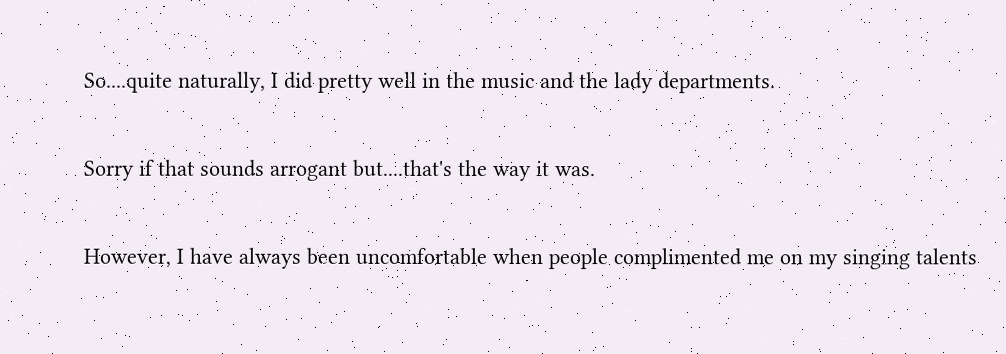So....quite naturally, I did pretty well in the music and the lady departments.

Sorry if that sounds arrogant but....that's the way it was.

However, I have always been uncomfortable when people complimented me on my singing talents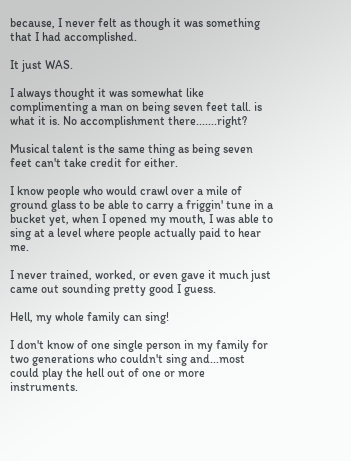because, I never felt as though it was something that I had accomplished.

It just WAS.

I always thought it was somewhat like complimenting a man on being seven feet tall. is what it is. No accomplishment there.......right?

Musical talent is the same thing as being seven feet can't take credit for either.

I know people who would crawl over a mile of ground glass to be able to carry a friggin' tune in a bucket yet, when I opened my mouth, I was able to sing at a level where people actually paid to hear me.

I never trained, worked, or even gave it much just came out sounding pretty good I guess.

Hell, my whole family can sing!

I don't know of one single person in my family for two generations who couldn't sing and...most could play the hell out of one or more instruments.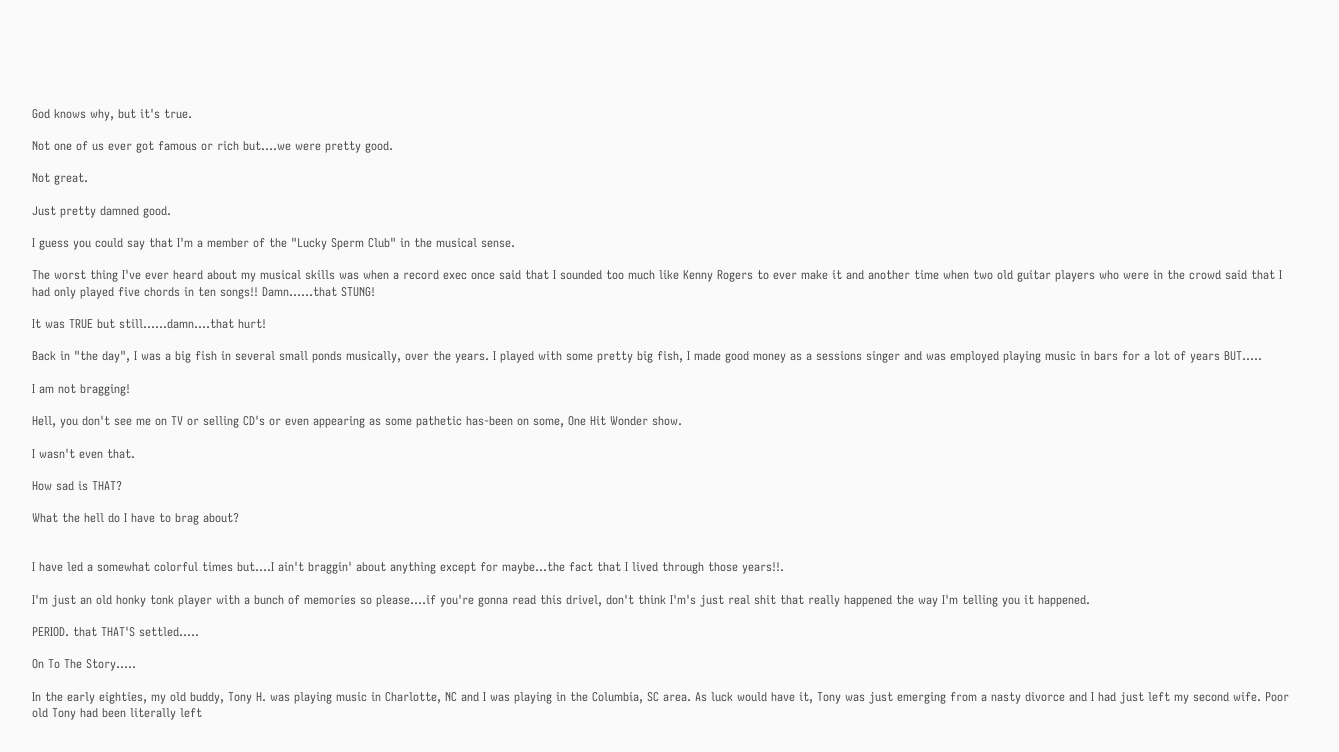God knows why, but it's true.

Not one of us ever got famous or rich but....we were pretty good.

Not great.

Just pretty damned good.

I guess you could say that I'm a member of the "Lucky Sperm Club" in the musical sense.

The worst thing I've ever heard about my musical skills was when a record exec once said that I sounded too much like Kenny Rogers to ever make it and another time when two old guitar players who were in the crowd said that I had only played five chords in ten songs!! Damn......that STUNG!

It was TRUE but still......damn....that hurt!

Back in "the day", I was a big fish in several small ponds musically, over the years. I played with some pretty big fish, I made good money as a sessions singer and was employed playing music in bars for a lot of years BUT.....

I am not bragging!

Hell, you don't see me on TV or selling CD's or even appearing as some pathetic has-been on some, One Hit Wonder show.

I wasn't even that.

How sad is THAT?

What the hell do I have to brag about?


I have led a somewhat colorful times but....I ain't braggin' about anything except for maybe...the fact that I lived through those years!!.

I'm just an old honky tonk player with a bunch of memories so please....if you're gonna read this drivel, don't think I'm's just real shit that really happened the way I'm telling you it happened.

PERIOD. that THAT'S settled.....

On To The Story.....

In the early eighties, my old buddy, Tony H. was playing music in Charlotte, NC and I was playing in the Columbia, SC area. As luck would have it, Tony was just emerging from a nasty divorce and I had just left my second wife. Poor old Tony had been literally left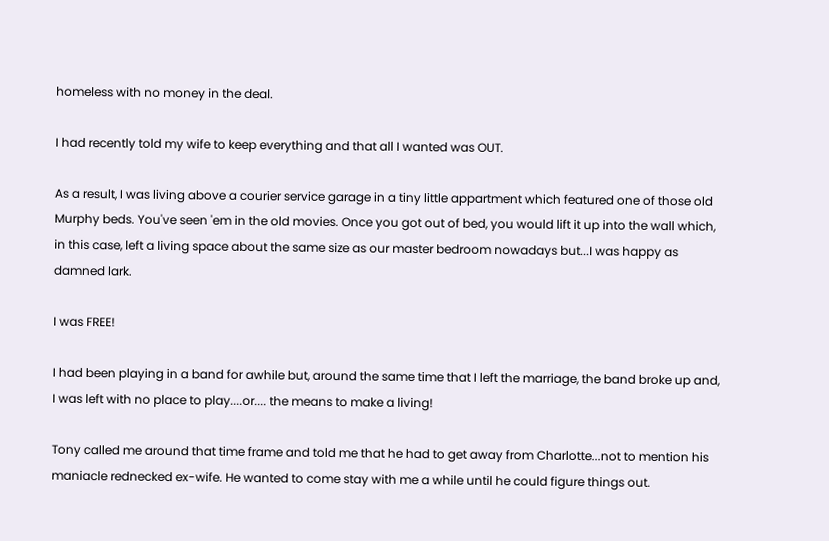homeless with no money in the deal.

I had recently told my wife to keep everything and that all I wanted was OUT.

As a result, I was living above a courier service garage in a tiny little appartment which featured one of those old Murphy beds. You've seen 'em in the old movies. Once you got out of bed, you would lift it up into the wall which, in this case, left a living space about the same size as our master bedroom nowadays but...I was happy as damned lark.

I was FREE!

I had been playing in a band for awhile but, around the same time that I left the marriage, the band broke up and, I was left with no place to play....or.... the means to make a living!

Tony called me around that time frame and told me that he had to get away from Charlotte...not to mention his maniacle rednecked ex-wife. He wanted to come stay with me a while until he could figure things out.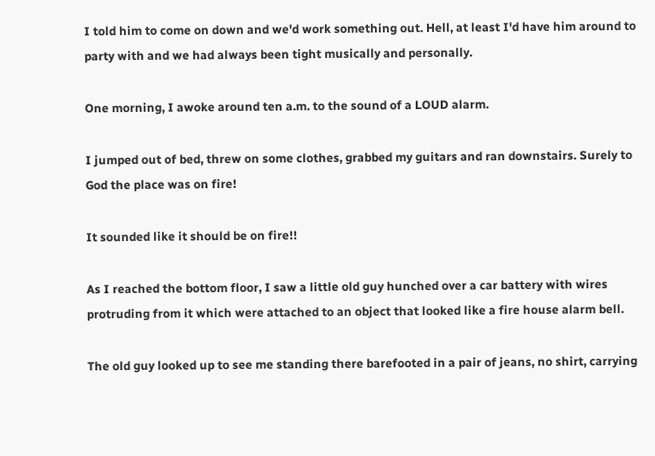I told him to come on down and we'd work something out. Hell, at least I'd have him around to party with and we had always been tight musically and personally.

One morning, I awoke around ten a.m. to the sound of a LOUD alarm.

I jumped out of bed, threw on some clothes, grabbed my guitars and ran downstairs. Surely to God the place was on fire!

It sounded like it should be on fire!!

As I reached the bottom floor, I saw a little old guy hunched over a car battery with wires protruding from it which were attached to an object that looked like a fire house alarm bell.

The old guy looked up to see me standing there barefooted in a pair of jeans, no shirt, carrying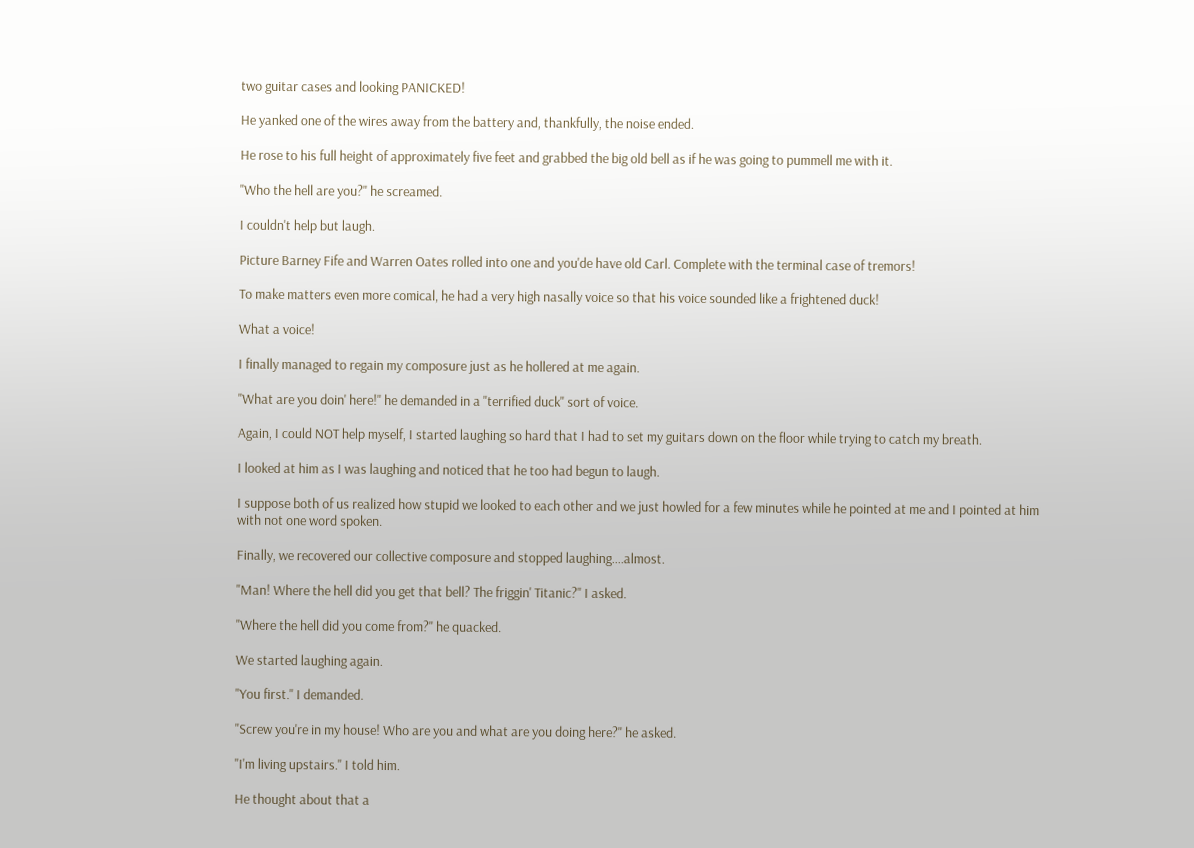two guitar cases and looking PANICKED!

He yanked one of the wires away from the battery and, thankfully, the noise ended.

He rose to his full height of approximately five feet and grabbed the big old bell as if he was going to pummell me with it.

"Who the hell are you?" he screamed.

I couldn't help but laugh.

Picture Barney Fife and Warren Oates rolled into one and you'de have old Carl. Complete with the terminal case of tremors!

To make matters even more comical, he had a very high nasally voice so that his voice sounded like a frightened duck!

What a voice!

I finally managed to regain my composure just as he hollered at me again.

"What are you doin' here!" he demanded in a "terrified duck" sort of voice.

Again, I could NOT help myself, I started laughing so hard that I had to set my guitars down on the floor while trying to catch my breath.

I looked at him as I was laughing and noticed that he too had begun to laugh.

I suppose both of us realized how stupid we looked to each other and we just howled for a few minutes while he pointed at me and I pointed at him with not one word spoken.

Finally, we recovered our collective composure and stopped laughing....almost.

"Man! Where the hell did you get that bell? The friggin' Titanic?" I asked.

"Where the hell did you come from?" he quacked.

We started laughing again.

"You first." I demanded.

"Screw you're in my house! Who are you and what are you doing here?" he asked.

"I'm living upstairs." I told him.

He thought about that a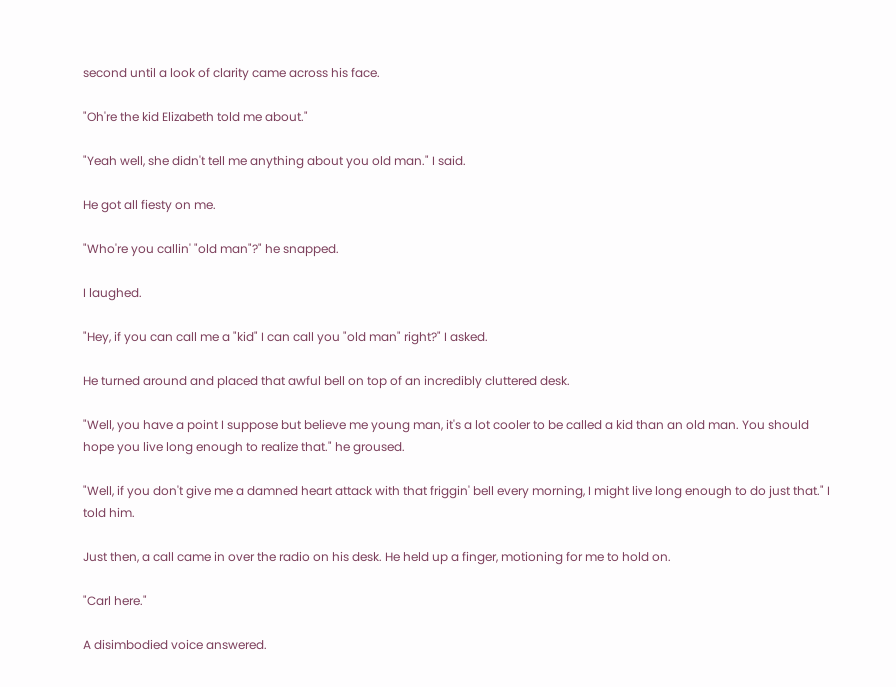second until a look of clarity came across his face.

"Oh're the kid Elizabeth told me about."

"Yeah well, she didn't tell me anything about you old man." I said.

He got all fiesty on me.

"Who're you callin' "old man"?" he snapped.

I laughed.

"Hey, if you can call me a "kid" I can call you "old man" right?" I asked.

He turned around and placed that awful bell on top of an incredibly cluttered desk.

"Well, you have a point I suppose but believe me young man, it's a lot cooler to be called a kid than an old man. You should hope you live long enough to realize that." he groused.

"Well, if you don't give me a damned heart attack with that friggin' bell every morning, I might live long enough to do just that." I told him.

Just then, a call came in over the radio on his desk. He held up a finger, motioning for me to hold on.

"Carl here."

A disimbodied voice answered.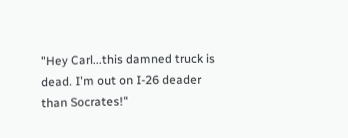"Hey Carl...this damned truck is dead. I'm out on I-26 deader than Socrates!"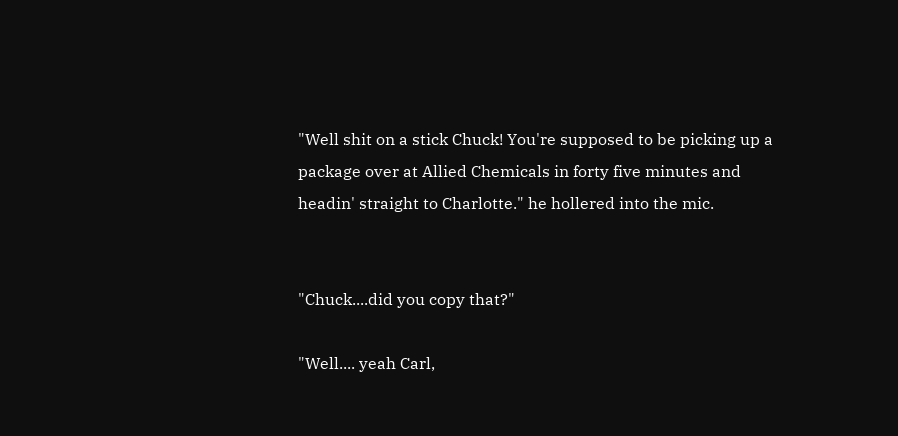"Well shit on a stick Chuck! You're supposed to be picking up a package over at Allied Chemicals in forty five minutes and headin' straight to Charlotte." he hollered into the mic.


"Chuck....did you copy that?"

"Well.... yeah Carl,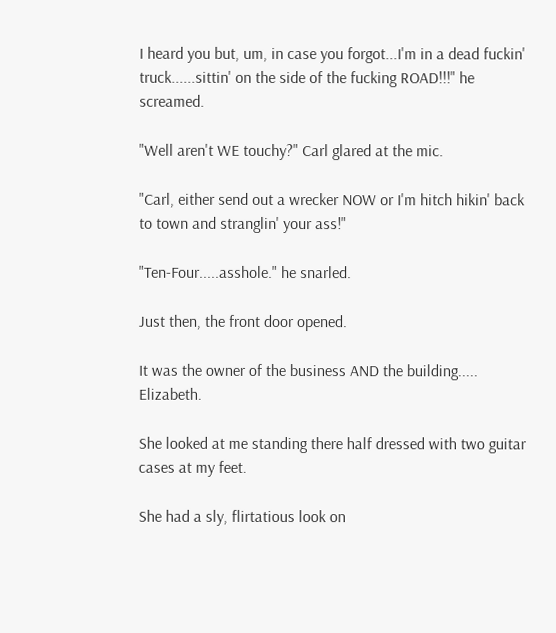I heard you but, um, in case you forgot...I'm in a dead fuckin' truck......sittin' on the side of the fucking ROAD!!!" he screamed.

"Well aren't WE touchy?" Carl glared at the mic.

"Carl, either send out a wrecker NOW or I'm hitch hikin' back to town and stranglin' your ass!"

"Ten-Four.....asshole." he snarled.

Just then, the front door opened.

It was the owner of the business AND the building..... Elizabeth.

She looked at me standing there half dressed with two guitar cases at my feet.

She had a sly, flirtatious look on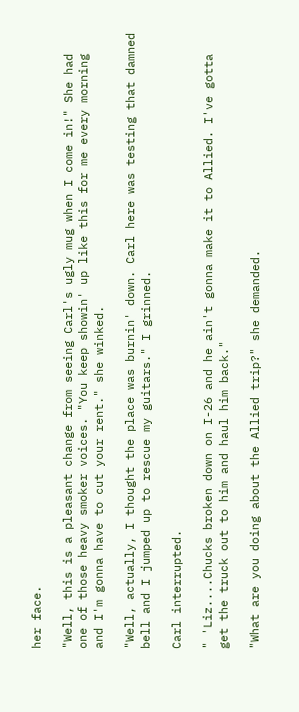her face.

"Well, this is a pleasant change from seeing Carl's ugly mug when I come in!" She had one of those heavy smoker voices. "You keep showin' up like this for me every morning and I'm gonna have to cut your rent." she winked.

"Well, actually, I thought the place was burnin' down. Carl here was testing that damned bell and I jumped up to rescue my guitars." I grinned.

Carl interrupted.

" 'Liz....Chucks broken down on I-26 and he ain't gonna make it to Allied. I've gotta get the truck out to him and haul him back."

"What are you doing about the Allied trip?" she demanded.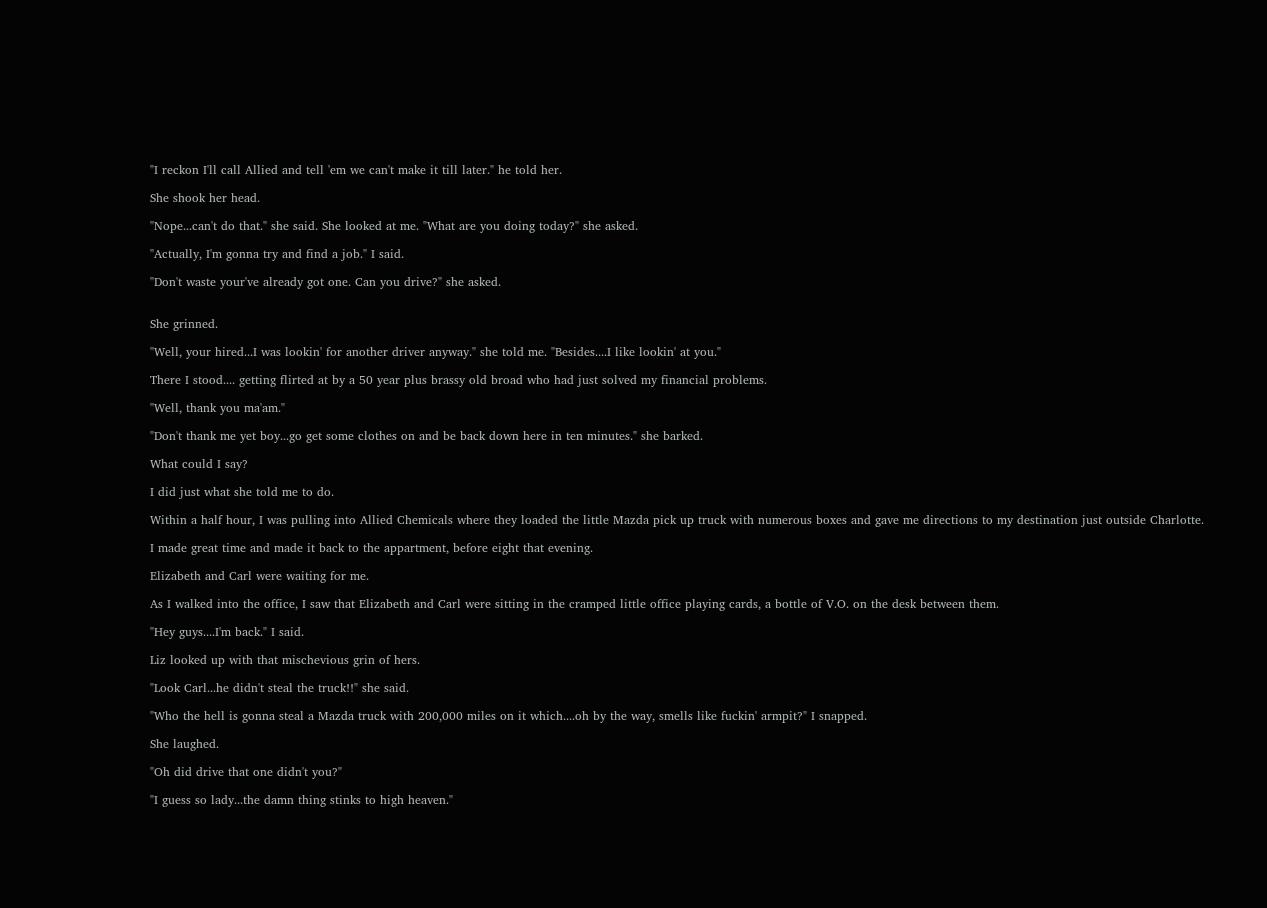"I reckon I'll call Allied and tell 'em we can't make it till later." he told her.

She shook her head.

"Nope...can't do that." she said. She looked at me. "What are you doing today?" she asked.

"Actually, I'm gonna try and find a job." I said.

"Don't waste your've already got one. Can you drive?" she asked.


She grinned.

"Well, your hired...I was lookin' for another driver anyway." she told me. "Besides....I like lookin' at you."

There I stood.... getting flirted at by a 50 year plus brassy old broad who had just solved my financial problems.

"Well, thank you ma'am."

"Don't thank me yet boy...go get some clothes on and be back down here in ten minutes." she barked.

What could I say?

I did just what she told me to do.

Within a half hour, I was pulling into Allied Chemicals where they loaded the little Mazda pick up truck with numerous boxes and gave me directions to my destination just outside Charlotte.

I made great time and made it back to the appartment, before eight that evening.

Elizabeth and Carl were waiting for me.

As I walked into the office, I saw that Elizabeth and Carl were sitting in the cramped little office playing cards, a bottle of V.O. on the desk between them.

"Hey guys....I'm back." I said.

Liz looked up with that mischevious grin of hers.

"Look Carl...he didn't steal the truck!!" she said.

"Who the hell is gonna steal a Mazda truck with 200,000 miles on it which....oh by the way, smells like fuckin' armpit?" I snapped.

She laughed.

"Oh did drive that one didn't you?"

"I guess so lady...the damn thing stinks to high heaven."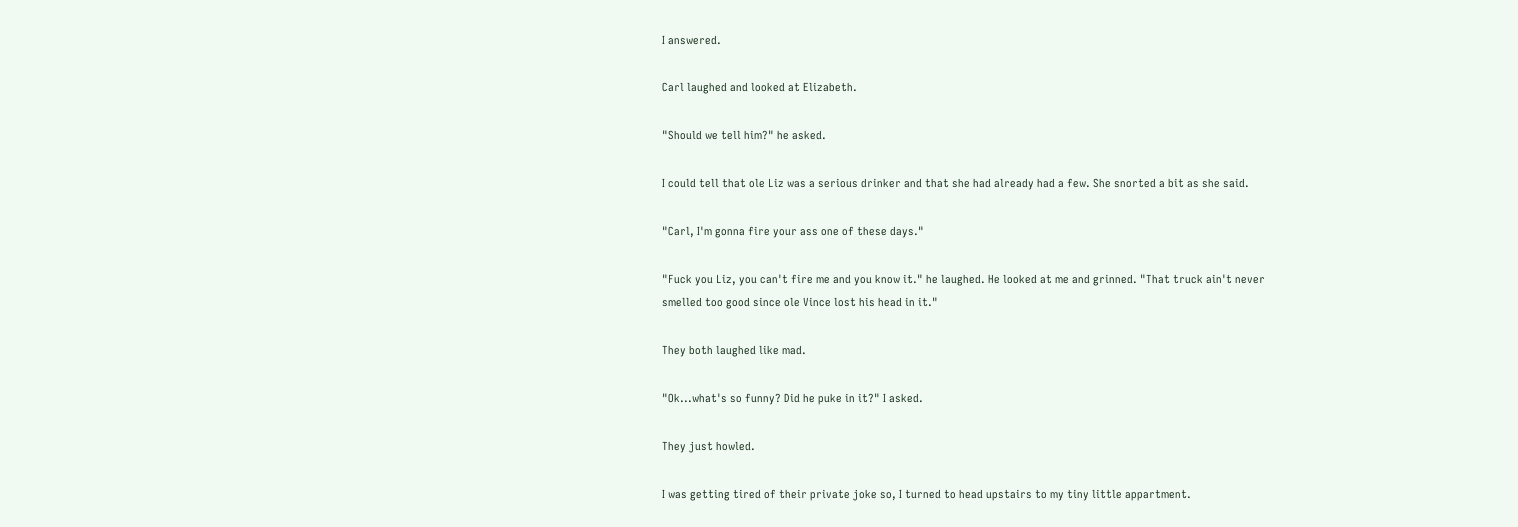I answered.

Carl laughed and looked at Elizabeth.

"Should we tell him?" he asked.

I could tell that ole Liz was a serious drinker and that she had already had a few. She snorted a bit as she said.

"Carl, I'm gonna fire your ass one of these days."

"Fuck you Liz, you can't fire me and you know it." he laughed. He looked at me and grinned. "That truck ain't never smelled too good since ole Vince lost his head in it."

They both laughed like mad.

"Ok...what's so funny? Did he puke in it?" I asked.

They just howled.

I was getting tired of their private joke so, I turned to head upstairs to my tiny little appartment.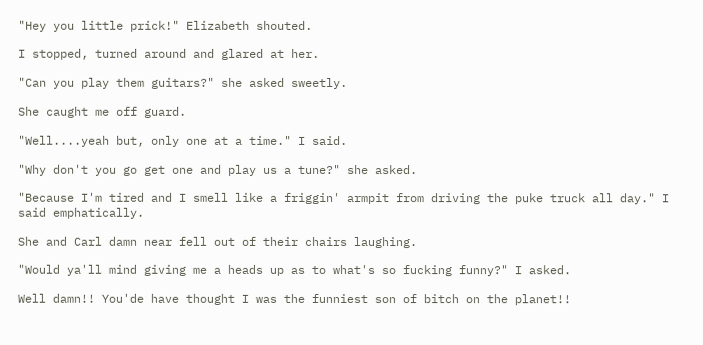"Hey you little prick!" Elizabeth shouted.

I stopped, turned around and glared at her.

"Can you play them guitars?" she asked sweetly.

She caught me off guard.

"Well....yeah but, only one at a time." I said.

"Why don't you go get one and play us a tune?" she asked.

"Because I'm tired and I smell like a friggin' armpit from driving the puke truck all day." I said emphatically.

She and Carl damn near fell out of their chairs laughing.

"Would ya'll mind giving me a heads up as to what's so fucking funny?" I asked.

Well damn!! You'de have thought I was the funniest son of bitch on the planet!!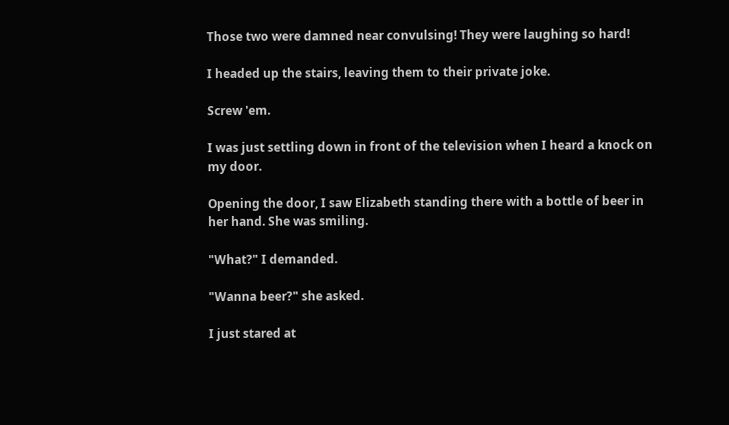Those two were damned near convulsing! They were laughing so hard!

I headed up the stairs, leaving them to their private joke.

Screw 'em.

I was just settling down in front of the television when I heard a knock on my door.

Opening the door, I saw Elizabeth standing there with a bottle of beer in her hand. She was smiling.

"What?" I demanded.

"Wanna beer?" she asked.

I just stared at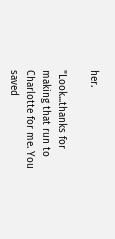her.

"Look...thanks for making that run to Charlotte for me. You saved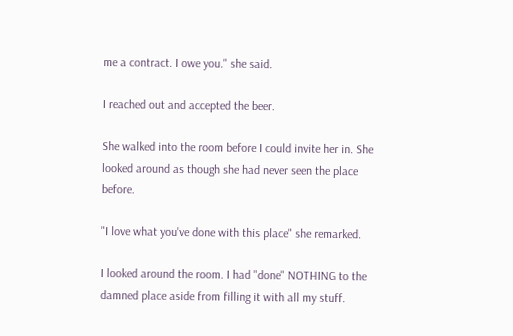me a contract. I owe you." she said.

I reached out and accepted the beer.

She walked into the room before I could invite her in. She looked around as though she had never seen the place before.

"I love what you've done with this place" she remarked.

I looked around the room. I had "done" NOTHING to the damned place aside from filling it with all my stuff.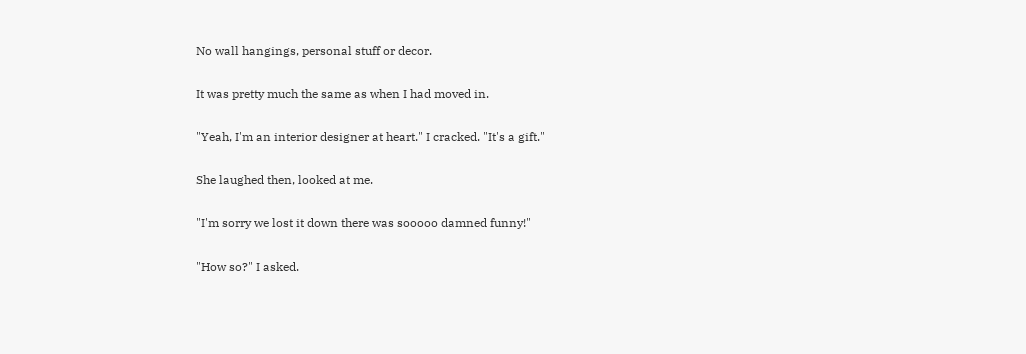No wall hangings, personal stuff or decor.

It was pretty much the same as when I had moved in.

"Yeah, I'm an interior designer at heart." I cracked. "It's a gift."

She laughed then, looked at me.

"I'm sorry we lost it down there was sooooo damned funny!"

"How so?" I asked.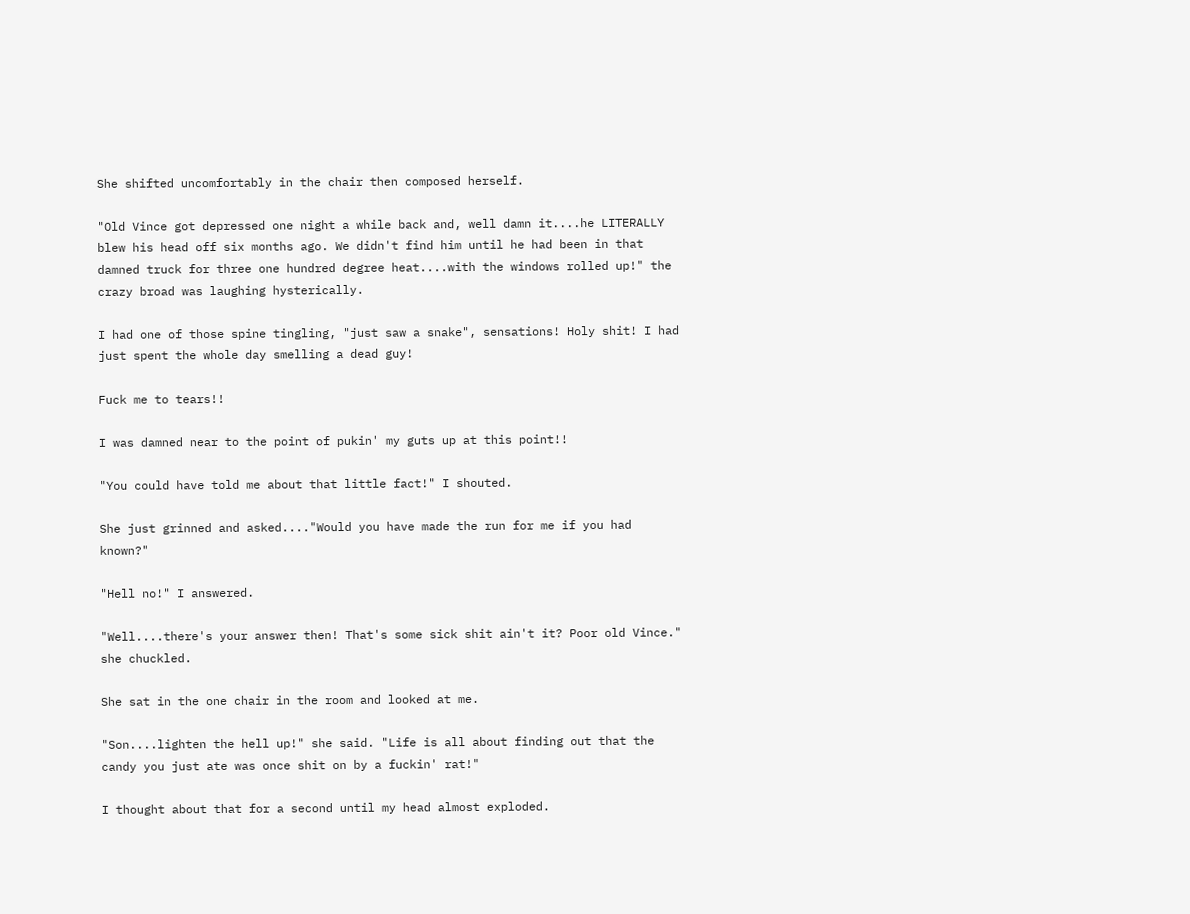She shifted uncomfortably in the chair then composed herself.

"Old Vince got depressed one night a while back and, well damn it....he LITERALLY blew his head off six months ago. We didn't find him until he had been in that damned truck for three one hundred degree heat....with the windows rolled up!" the crazy broad was laughing hysterically.

I had one of those spine tingling, "just saw a snake", sensations! Holy shit! I had just spent the whole day smelling a dead guy!

Fuck me to tears!!

I was damned near to the point of pukin' my guts up at this point!!

"You could have told me about that little fact!" I shouted.

She just grinned and asked...."Would you have made the run for me if you had known?"

"Hell no!" I answered.

"Well....there's your answer then! That's some sick shit ain't it? Poor old Vince." she chuckled.

She sat in the one chair in the room and looked at me.

"Son....lighten the hell up!" she said. "Life is all about finding out that the candy you just ate was once shit on by a fuckin' rat!"

I thought about that for a second until my head almost exploded.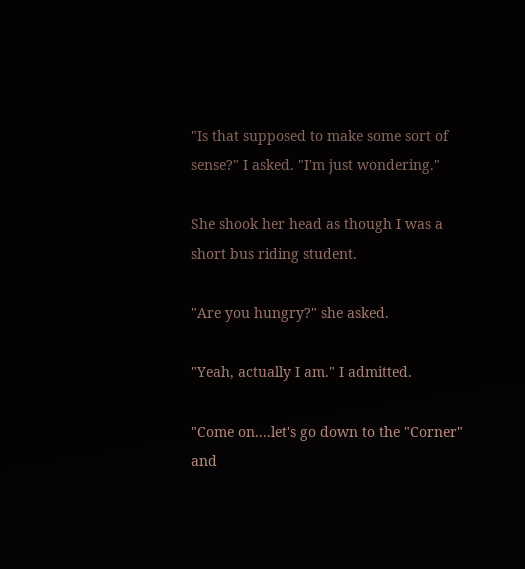"Is that supposed to make some sort of sense?" I asked. "I'm just wondering."

She shook her head as though I was a short bus riding student.

"Are you hungry?" she asked.

"Yeah, actually I am." I admitted.

"Come on....let's go down to the "Corner" and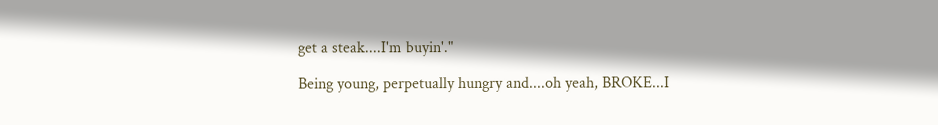get a steak....I'm buyin'."

Being young, perpetually hungry and....oh yeah, BROKE...I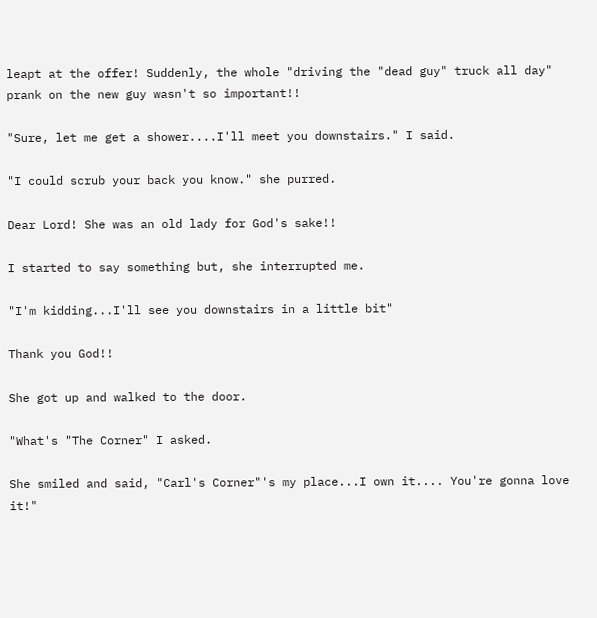leapt at the offer! Suddenly, the whole "driving the "dead guy" truck all day" prank on the new guy wasn't so important!!

"Sure, let me get a shower....I'll meet you downstairs." I said.

"I could scrub your back you know." she purred.

Dear Lord! She was an old lady for God's sake!!

I started to say something but, she interrupted me.

"I'm kidding...I'll see you downstairs in a little bit"

Thank you God!!

She got up and walked to the door.

"What's "The Corner" I asked.

She smiled and said, "Carl's Corner"'s my place...I own it.... You're gonna love it!"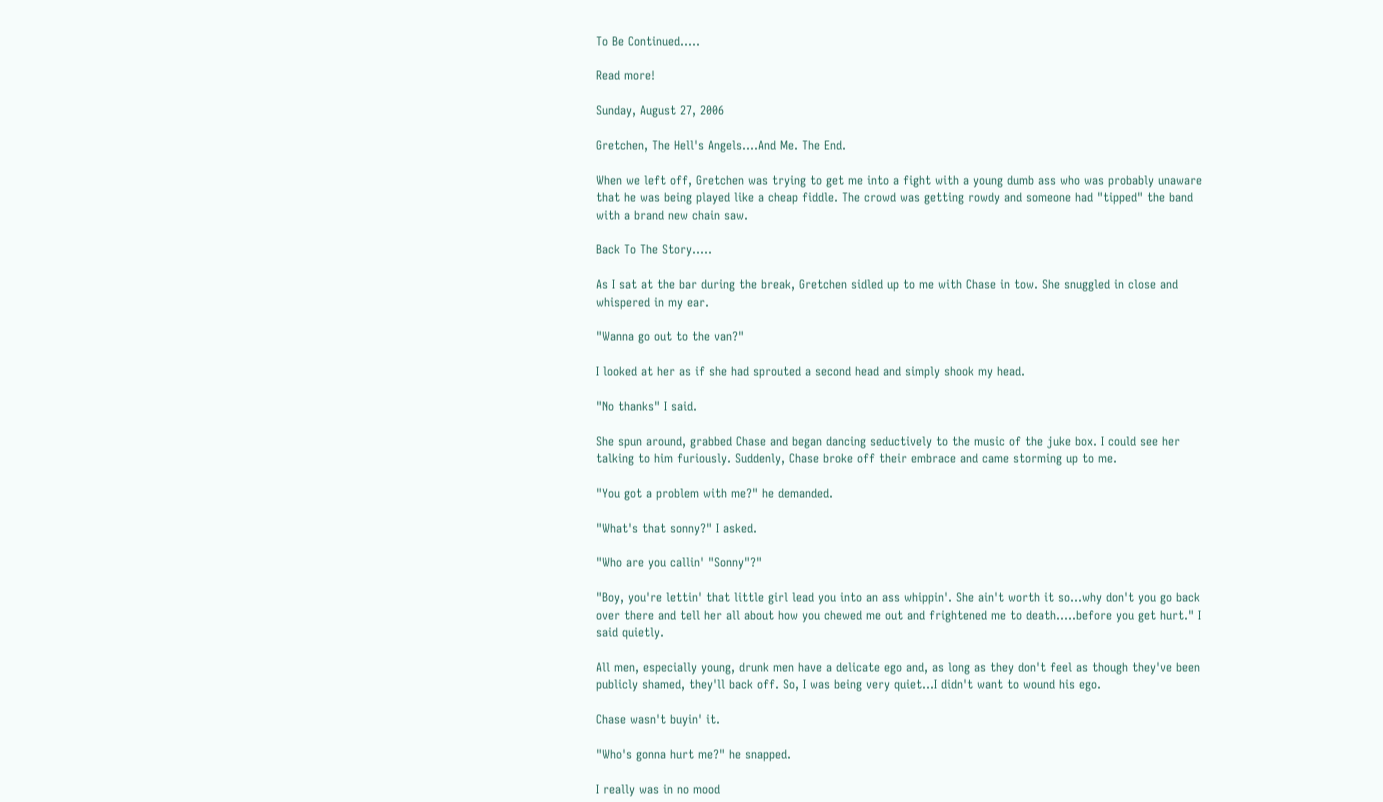To Be Continued.....

Read more!

Sunday, August 27, 2006

Gretchen, The Hell's Angels....And Me. The End.

When we left off, Gretchen was trying to get me into a fight with a young dumb ass who was probably unaware that he was being played like a cheap fiddle. The crowd was getting rowdy and someone had "tipped" the band with a brand new chain saw.

Back To The Story.....

As I sat at the bar during the break, Gretchen sidled up to me with Chase in tow. She snuggled in close and whispered in my ear.

"Wanna go out to the van?"

I looked at her as if she had sprouted a second head and simply shook my head.

"No thanks" I said.

She spun around, grabbed Chase and began dancing seductively to the music of the juke box. I could see her talking to him furiously. Suddenly, Chase broke off their embrace and came storming up to me.

"You got a problem with me?" he demanded.

"What's that sonny?" I asked.

"Who are you callin' "Sonny"?"

"Boy, you're lettin' that little girl lead you into an ass whippin'. She ain't worth it so...why don't you go back over there and tell her all about how you chewed me out and frightened me to death.....before you get hurt." I said quietly.

All men, especially young, drunk men have a delicate ego and, as long as they don't feel as though they've been publicly shamed, they'll back off. So, I was being very quiet...I didn't want to wound his ego.

Chase wasn't buyin' it.

"Who's gonna hurt me?" he snapped.

I really was in no mood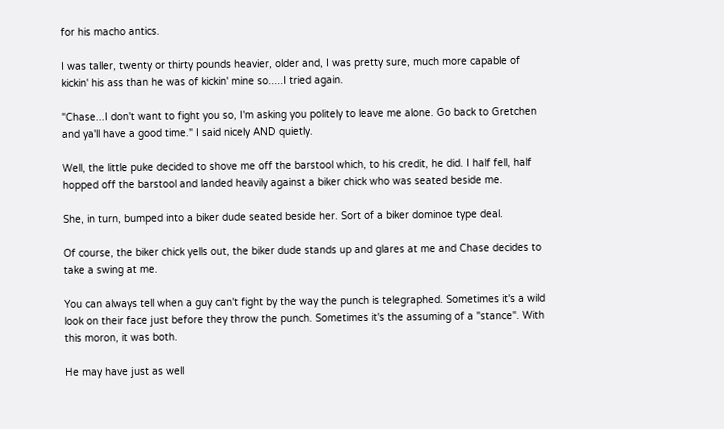for his macho antics.

I was taller, twenty or thirty pounds heavier, older and, I was pretty sure, much more capable of kickin' his ass than he was of kickin' mine so.....I tried again.

"Chase...I don't want to fight you so, I'm asking you politely to leave me alone. Go back to Gretchen and ya'll have a good time." I said nicely AND quietly.

Well, the little puke decided to shove me off the barstool which, to his credit, he did. I half fell, half hopped off the barstool and landed heavily against a biker chick who was seated beside me.

She, in turn, bumped into a biker dude seated beside her. Sort of a biker dominoe type deal.

Of course, the biker chick yells out, the biker dude stands up and glares at me and Chase decides to take a swing at me.

You can always tell when a guy can't fight by the way the punch is telegraphed. Sometimes it's a wild look on their face just before they throw the punch. Sometimes it's the assuming of a "stance". With this moron, it was both.

He may have just as well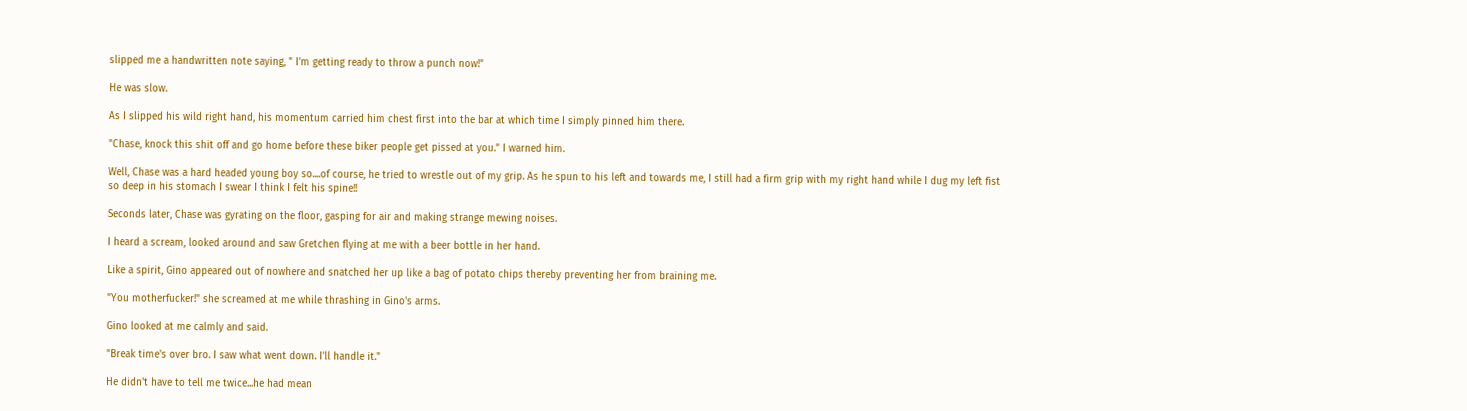slipped me a handwritten note saying, " I'm getting ready to throw a punch now!"

He was slow.

As I slipped his wild right hand, his momentum carried him chest first into the bar at which time I simply pinned him there.

"Chase, knock this shit off and go home before these biker people get pissed at you." I warned him.

Well, Chase was a hard headed young boy so....of course, he tried to wrestle out of my grip. As he spun to his left and towards me, I still had a firm grip with my right hand while I dug my left fist so deep in his stomach I swear I think I felt his spine!!

Seconds later, Chase was gyrating on the floor, gasping for air and making strange mewing noises.

I heard a scream, looked around and saw Gretchen flying at me with a beer bottle in her hand.

Like a spirit, Gino appeared out of nowhere and snatched her up like a bag of potato chips thereby preventing her from braining me.

"You motherfucker!" she screamed at me while thrashing in Gino's arms.

Gino looked at me calmly and said.

"Break time's over bro. I saw what went down. I'll handle it."

He didn't have to tell me twice...he had mean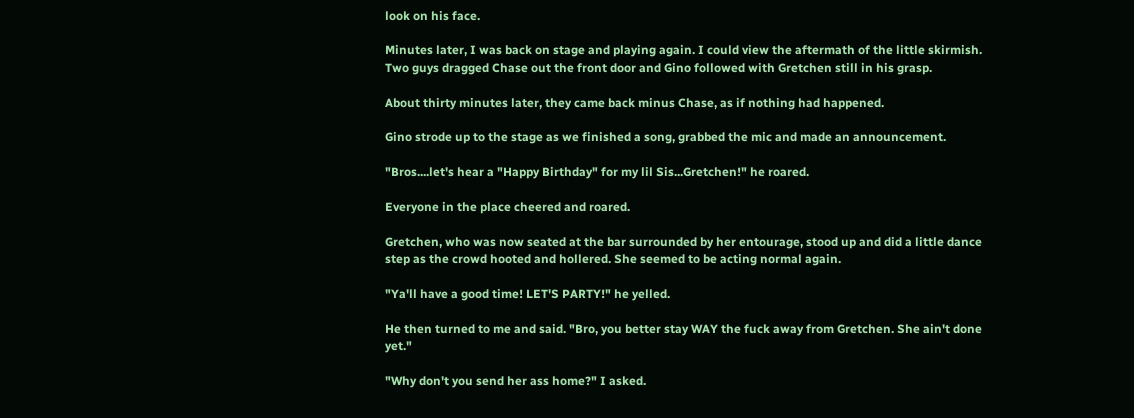look on his face.

Minutes later, I was back on stage and playing again. I could view the aftermath of the little skirmish. Two guys dragged Chase out the front door and Gino followed with Gretchen still in his grasp.

About thirty minutes later, they came back minus Chase, as if nothing had happened.

Gino strode up to the stage as we finished a song, grabbed the mic and made an announcement.

"Bros....let's hear a "Happy Birthday" for my lil Sis...Gretchen!" he roared.

Everyone in the place cheered and roared.

Gretchen, who was now seated at the bar surrounded by her entourage, stood up and did a little dance step as the crowd hooted and hollered. She seemed to be acting normal again.

"Ya'll have a good time! LET'S PARTY!" he yelled.

He then turned to me and said. "Bro, you better stay WAY the fuck away from Gretchen. She ain't done yet."

"Why don't you send her ass home?" I asked.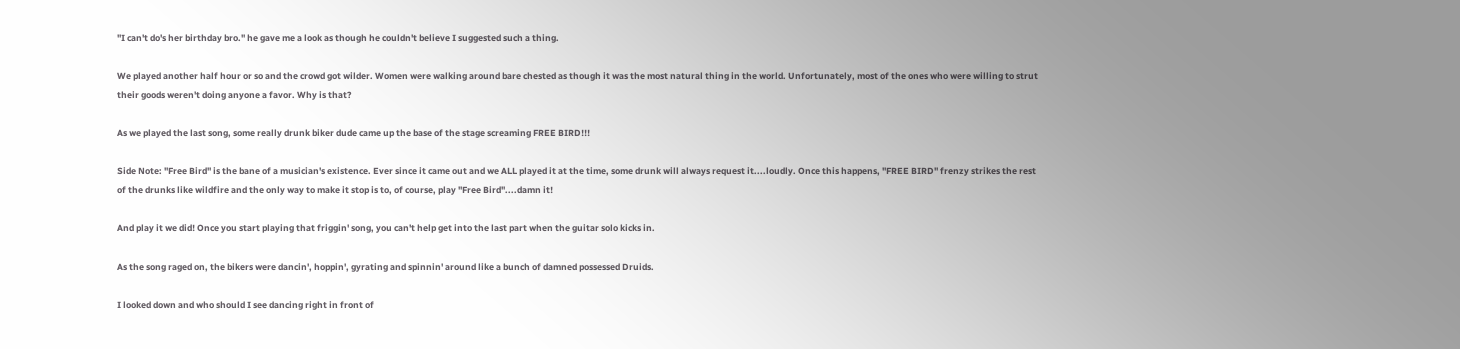"I can't do's her birthday bro." he gave me a look as though he couldn't believe I suggested such a thing.

We played another half hour or so and the crowd got wilder. Women were walking around bare chested as though it was the most natural thing in the world. Unfortunately, most of the ones who were willing to strut their goods weren't doing anyone a favor. Why is that?

As we played the last song, some really drunk biker dude came up the base of the stage screaming FREE BIRD!!!

Side Note: "Free Bird" is the bane of a musician's existence. Ever since it came out and we ALL played it at the time, some drunk will always request it....loudly. Once this happens, "FREE BIRD" frenzy strikes the rest of the drunks like wildfire and the only way to make it stop is to, of course, play "Free Bird"....damn it!

And play it we did! Once you start playing that friggin' song, you can't help get into the last part when the guitar solo kicks in.

As the song raged on, the bikers were dancin', hoppin', gyrating and spinnin' around like a bunch of damned possessed Druids.

I looked down and who should I see dancing right in front of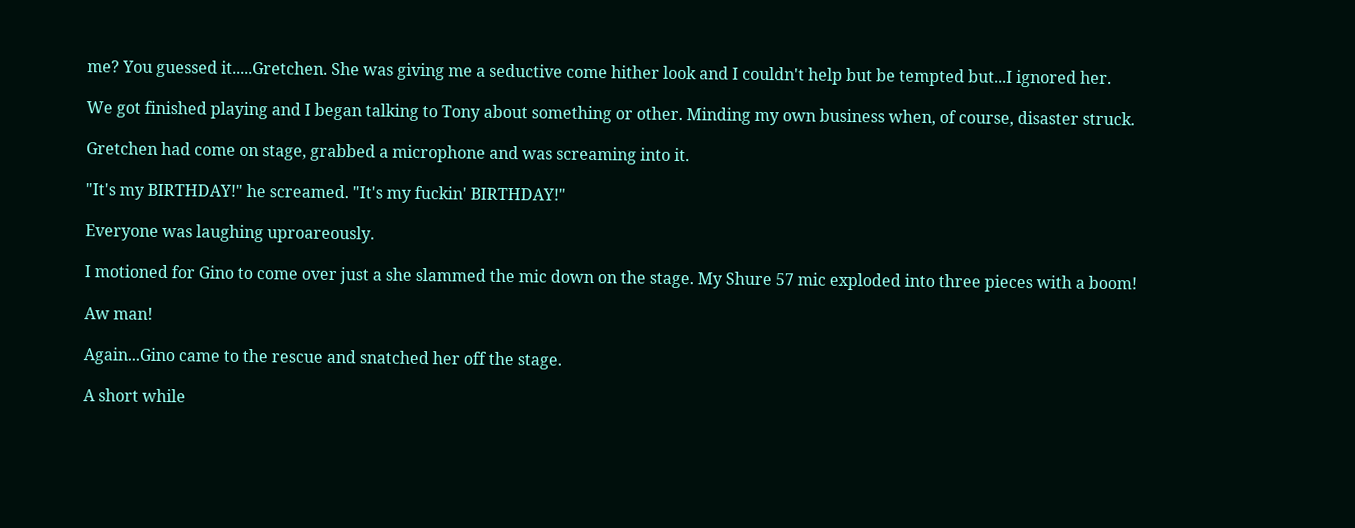me? You guessed it.....Gretchen. She was giving me a seductive come hither look and I couldn't help but be tempted but...I ignored her.

We got finished playing and I began talking to Tony about something or other. Minding my own business when, of course, disaster struck.

Gretchen had come on stage, grabbed a microphone and was screaming into it.

"It's my BIRTHDAY!" he screamed. "It's my fuckin' BIRTHDAY!"

Everyone was laughing uproareously.

I motioned for Gino to come over just a she slammed the mic down on the stage. My Shure 57 mic exploded into three pieces with a boom!

Aw man!

Again...Gino came to the rescue and snatched her off the stage.

A short while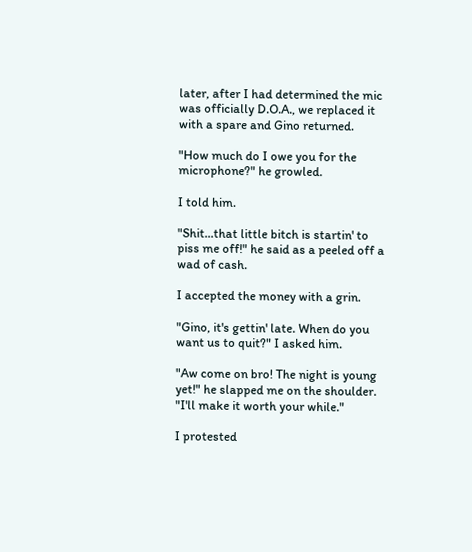later, after I had determined the mic was officially D.O.A., we replaced it with a spare and Gino returned.

"How much do I owe you for the microphone?" he growled.

I told him.

"Shit...that little bitch is startin' to piss me off!" he said as a peeled off a wad of cash.

I accepted the money with a grin.

"Gino, it's gettin' late. When do you want us to quit?" I asked him.

"Aw come on bro! The night is young yet!" he slapped me on the shoulder. "I'll make it worth your while."

I protested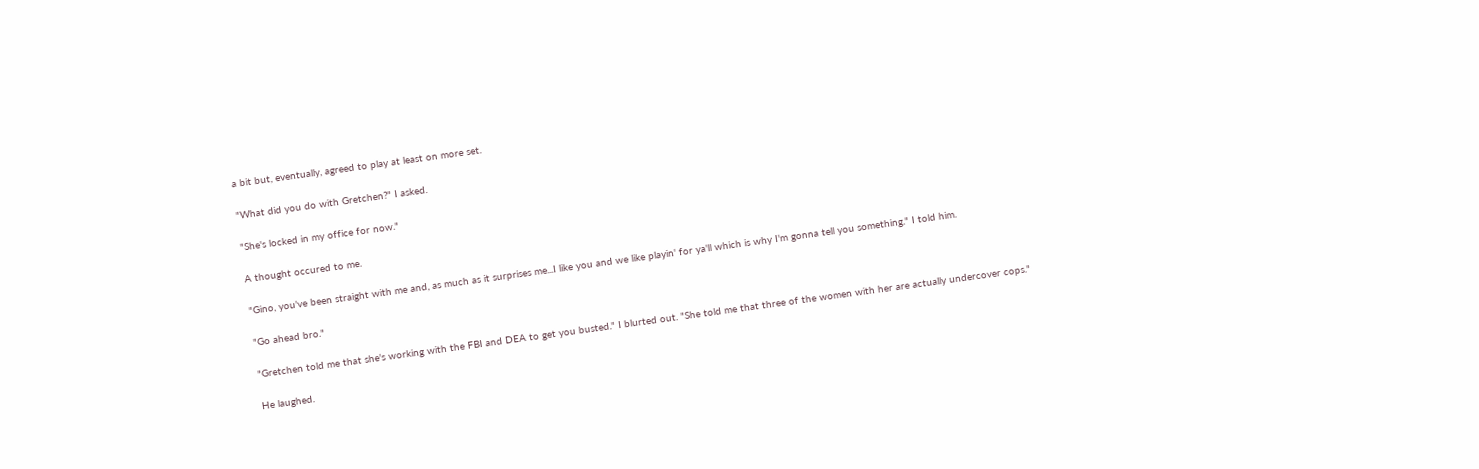a bit but, eventually, agreed to play at least on more set.

"What did you do with Gretchen?" I asked.

"She's locked in my office for now."

A thought occured to me.

"Gino, you've been straight with me and, as much as it surprises me...I like you and we like playin' for ya'll which is why I'm gonna tell you something." I told him.

"Go ahead bro."

"Gretchen told me that she's working with the FBI and DEA to get you busted." I blurted out. "She told me that three of the women with her are actually undercover cops."

He laughed.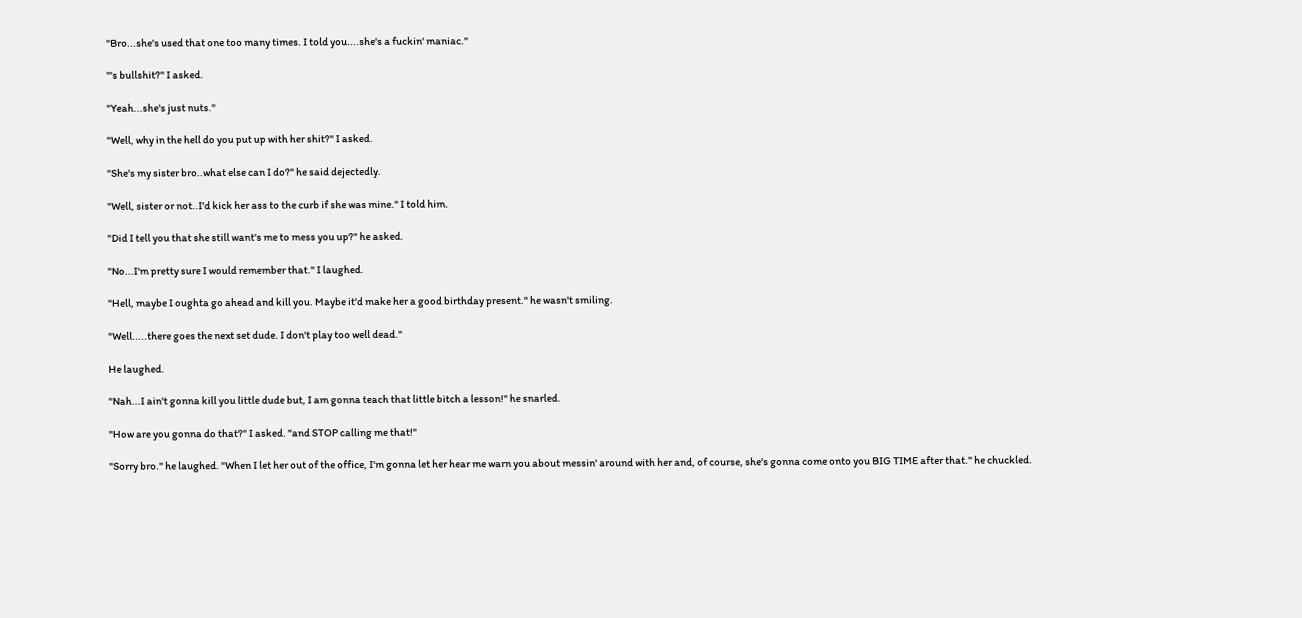"Bro...she's used that one too many times. I told you....she's a fuckin' maniac."

"'s bullshit?" I asked.

"Yeah...she's just nuts."

"Well, why in the hell do you put up with her shit?" I asked.

"She's my sister bro..what else can I do?" he said dejectedly.

"Well, sister or not..I'd kick her ass to the curb if she was mine." I told him.

"Did I tell you that she still want's me to mess you up?" he asked.

"No...I'm pretty sure I would remember that." I laughed.

"Hell, maybe I oughta go ahead and kill you. Maybe it'd make her a good birthday present." he wasn't smiling.

"Well.....there goes the next set dude. I don't play too well dead."

He laughed.

"Nah...I ain't gonna kill you little dude but, I am gonna teach that little bitch a lesson!" he snarled.

"How are you gonna do that?" I asked. "and STOP calling me that!"

"Sorry bro." he laughed. "When I let her out of the office, I'm gonna let her hear me warn you about messin' around with her and, of course, she's gonna come onto you BIG TIME after that." he chuckled.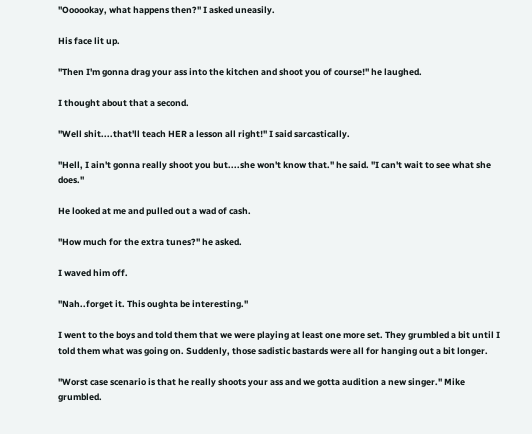"Oooookay, what happens then?" I asked uneasily.

His face lit up.

"Then I'm gonna drag your ass into the kitchen and shoot you of course!" he laughed.

I thought about that a second.

"Well shit....that'll teach HER a lesson all right!" I said sarcastically.

"Hell, I ain't gonna really shoot you but....she won't know that." he said. "I can't wait to see what she does."

He looked at me and pulled out a wad of cash.

"How much for the extra tunes?" he asked.

I waved him off.

"Nah..forget it. This oughta be interesting."

I went to the boys and told them that we were playing at least one more set. They grumbled a bit until I told them what was going on. Suddenly, those sadistic bastards were all for hanging out a bit longer.

"Worst case scenario is that he really shoots your ass and we gotta audition a new singer." Mike grumbled.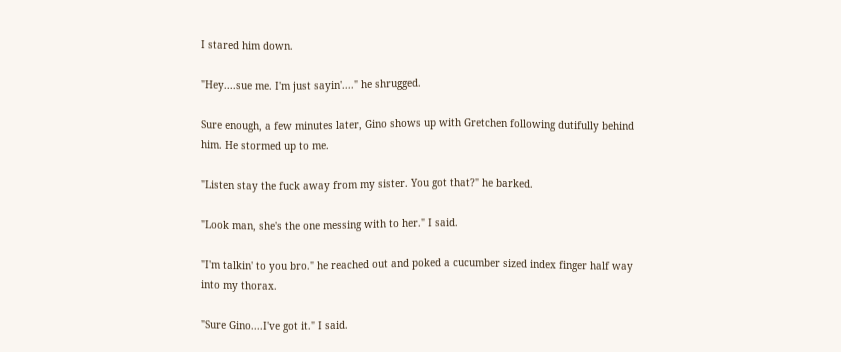I stared him down.

"Hey....sue me. I'm just sayin'...." he shrugged.

Sure enough, a few minutes later, Gino shows up with Gretchen following dutifully behind him. He stormed up to me.

"Listen stay the fuck away from my sister. You got that?" he barked.

"Look man, she's the one messing with to her." I said.

"I'm talkin' to you bro." he reached out and poked a cucumber sized index finger half way into my thorax.

"Sure Gino....I've got it." I said.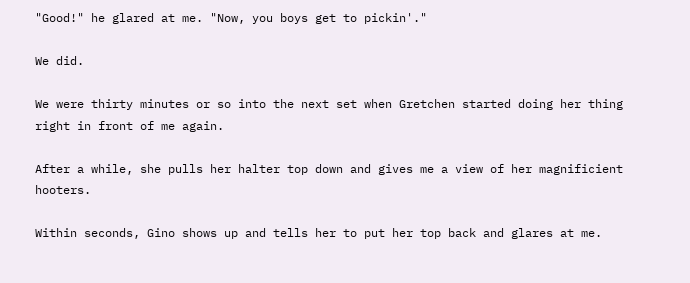"Good!" he glared at me. "Now, you boys get to pickin'."

We did.

We were thirty minutes or so into the next set when Gretchen started doing her thing right in front of me again.

After a while, she pulls her halter top down and gives me a view of her magnificient hooters.

Within seconds, Gino shows up and tells her to put her top back and glares at me.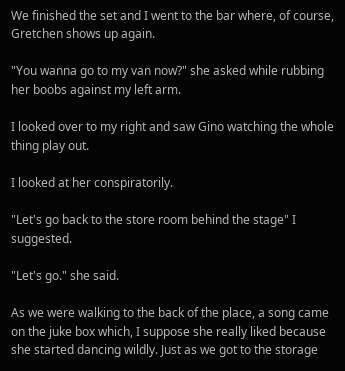We finished the set and I went to the bar where, of course, Gretchen shows up again.

"You wanna go to my van now?" she asked while rubbing her boobs against my left arm.

I looked over to my right and saw Gino watching the whole thing play out.

I looked at her conspiratorily.

"Let's go back to the store room behind the stage" I suggested.

"Let's go." she said.

As we were walking to the back of the place, a song came on the juke box which, I suppose she really liked because she started dancing wildly. Just as we got to the storage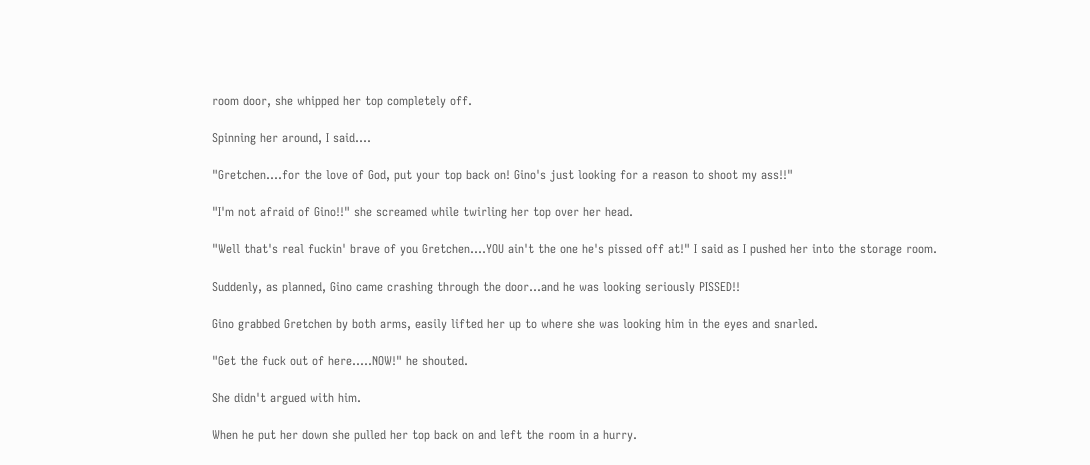room door, she whipped her top completely off.

Spinning her around, I said....

"Gretchen....for the love of God, put your top back on! Gino's just looking for a reason to shoot my ass!!"

"I'm not afraid of Gino!!" she screamed while twirling her top over her head.

"Well that's real fuckin' brave of you Gretchen....YOU ain't the one he's pissed off at!" I said as I pushed her into the storage room.

Suddenly, as planned, Gino came crashing through the door...and he was looking seriously PISSED!!

Gino grabbed Gretchen by both arms, easily lifted her up to where she was looking him in the eyes and snarled.

"Get the fuck out of here.....NOW!" he shouted.

She didn't argued with him.

When he put her down she pulled her top back on and left the room in a hurry.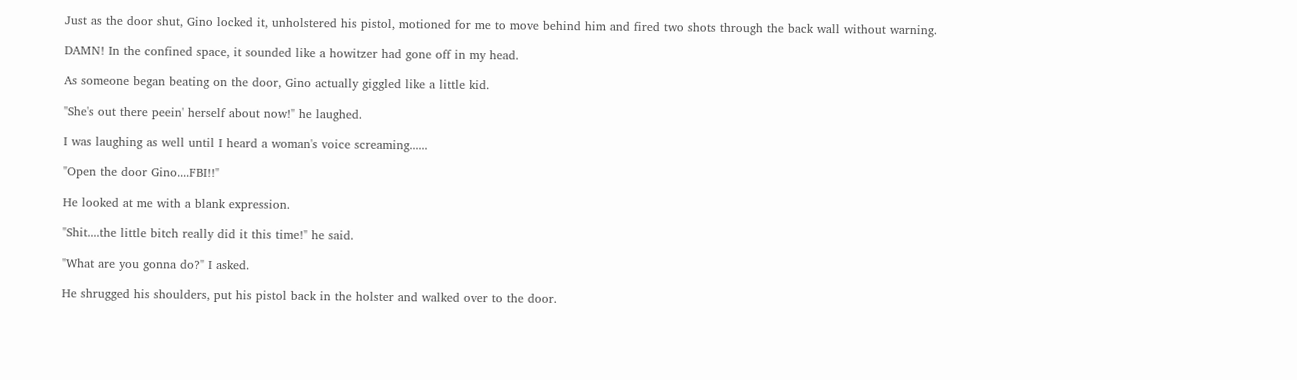Just as the door shut, Gino locked it, unholstered his pistol, motioned for me to move behind him and fired two shots through the back wall without warning.

DAMN! In the confined space, it sounded like a howitzer had gone off in my head.

As someone began beating on the door, Gino actually giggled like a little kid.

"She's out there peein' herself about now!" he laughed.

I was laughing as well until I heard a woman's voice screaming......

"Open the door Gino....FBI!!"

He looked at me with a blank expression.

"Shit....the little bitch really did it this time!" he said.

"What are you gonna do?" I asked.

He shrugged his shoulders, put his pistol back in the holster and walked over to the door.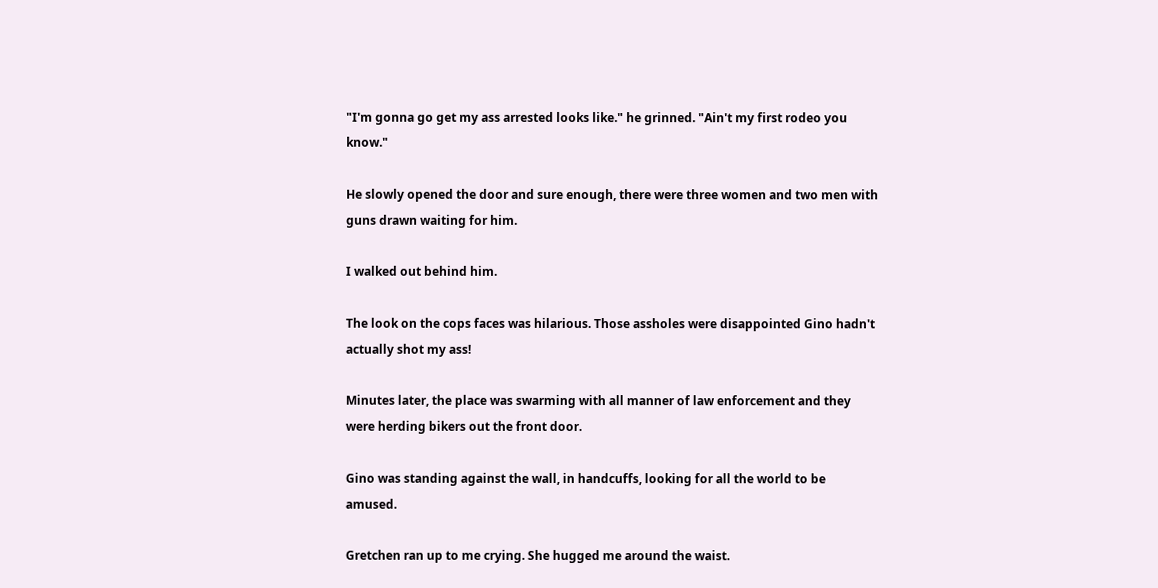"I'm gonna go get my ass arrested looks like." he grinned. "Ain't my first rodeo you know."

He slowly opened the door and sure enough, there were three women and two men with guns drawn waiting for him.

I walked out behind him.

The look on the cops faces was hilarious. Those assholes were disappointed Gino hadn't actually shot my ass!

Minutes later, the place was swarming with all manner of law enforcement and they were herding bikers out the front door.

Gino was standing against the wall, in handcuffs, looking for all the world to be amused.

Gretchen ran up to me crying. She hugged me around the waist.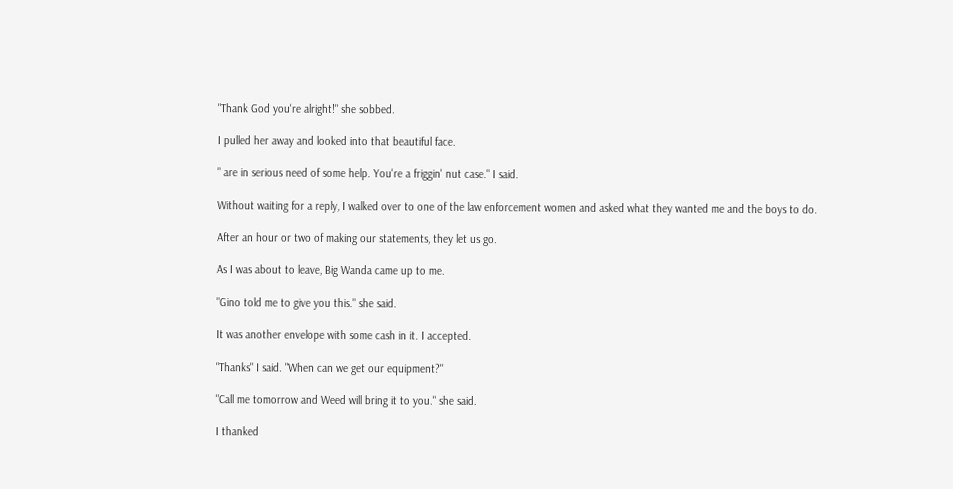"Thank God you're alright!" she sobbed.

I pulled her away and looked into that beautiful face.

" are in serious need of some help. You're a friggin' nut case." I said.

Without waiting for a reply, I walked over to one of the law enforcement women and asked what they wanted me and the boys to do.

After an hour or two of making our statements, they let us go.

As I was about to leave, Big Wanda came up to me.

"Gino told me to give you this." she said.

It was another envelope with some cash in it. I accepted.

"Thanks" I said. "When can we get our equipment?"

"Call me tomorrow and Weed will bring it to you." she said.

I thanked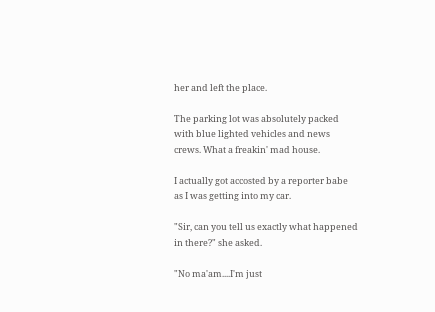her and left the place.

The parking lot was absolutely packed with blue lighted vehicles and news crews. What a freakin' mad house.

I actually got accosted by a reporter babe as I was getting into my car.

"Sir, can you tell us exactly what happened in there?" she asked.

"No ma'am....I'm just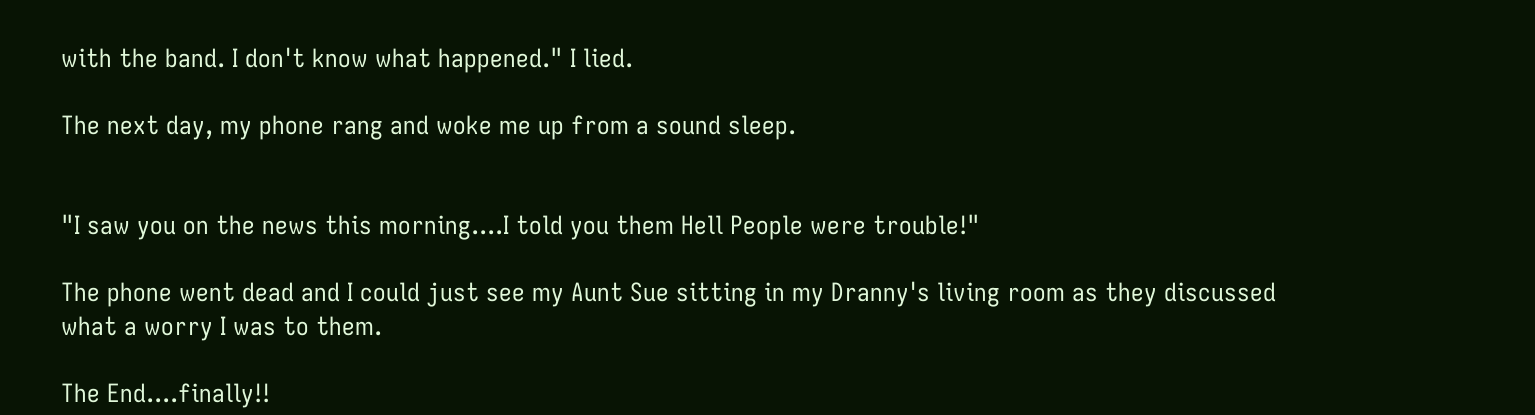with the band. I don't know what happened." I lied.

The next day, my phone rang and woke me up from a sound sleep.


"I saw you on the news this morning....I told you them Hell People were trouble!"

The phone went dead and I could just see my Aunt Sue sitting in my Dranny's living room as they discussed what a worry I was to them.

The End....finally!!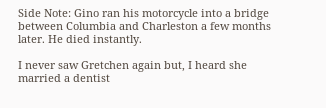Side Note: Gino ran his motorcycle into a bridge between Columbia and Charleston a few months later. He died instantly.

I never saw Gretchen again but, I heard she married a dentist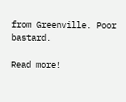from Greenville. Poor bastard.

Read more!